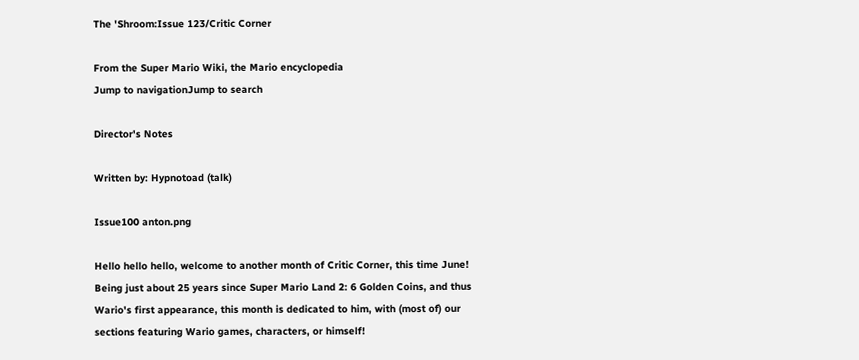The 'Shroom:Issue 123/Critic Corner

From the Super Mario Wiki, the Mario encyclopedia
Jump to navigationJump to search

Director's Notes

Written by: Hypnotoad (talk)

Issue100 anton.png

Hello hello hello, welcome to another month of Critic Corner, this time June! Being just about 25 years since Super Mario Land 2: 6 Golden Coins, and thus Wario's first appearance, this month is dedicated to him, with (most of) our sections featuring Wario games, characters, or himself!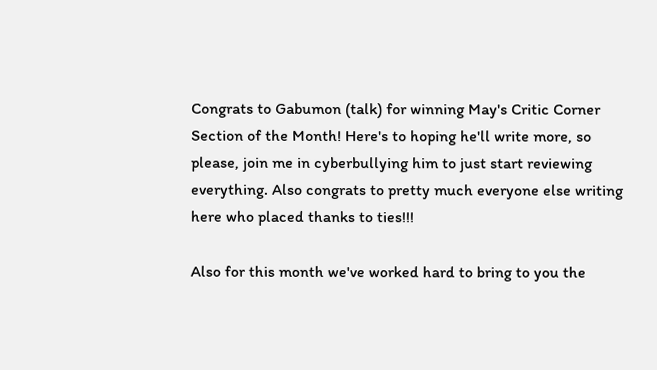Congrats to Gabumon (talk) for winning May's Critic Corner Section of the Month! Here's to hoping he'll write more, so please, join me in cyberbullying him to just start reviewing everything. Also congrats to pretty much everyone else writing here who placed thanks to ties!!!

Also for this month we've worked hard to bring to you the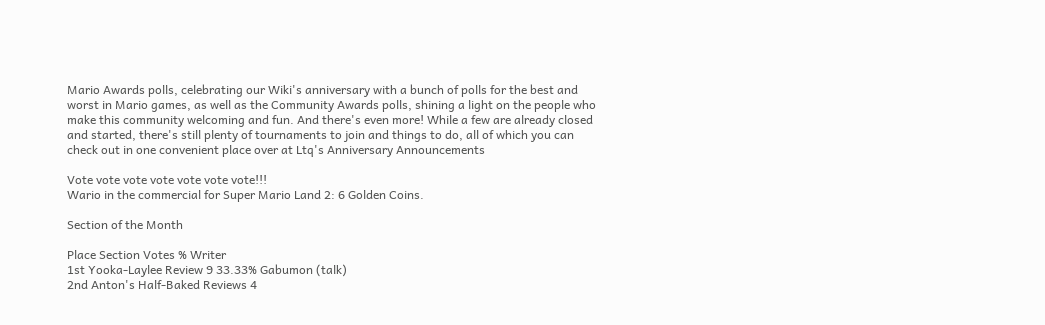Mario Awards polls, celebrating our Wiki's anniversary with a bunch of polls for the best and worst in Mario games, as well as the Community Awards polls, shining a light on the people who make this community welcoming and fun. And there's even more! While a few are already closed and started, there's still plenty of tournaments to join and things to do, all of which you can check out in one convenient place over at Ltq's Anniversary Announcements

Vote vote vote vote vote vote vote!!!
Wario in the commercial for Super Mario Land 2: 6 Golden Coins.

Section of the Month

Place Section Votes % Writer
1st Yooka-Laylee Review 9 33.33% Gabumon (talk)
2nd Anton's Half-Baked Reviews 4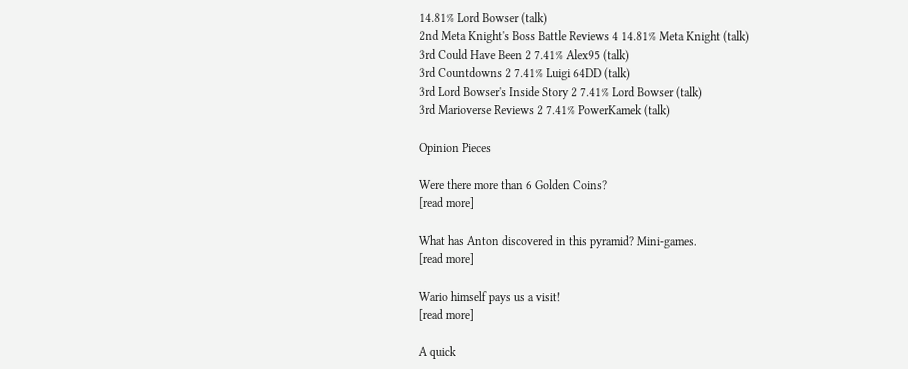14.81% Lord Bowser (talk)
2nd Meta Knight's Boss Battle Reviews 4 14.81% Meta Knight (talk)
3rd Could Have Been 2 7.41% Alex95 (talk)
3rd Countdowns 2 7.41% Luigi 64DD (talk)
3rd Lord Bowser's Inside Story 2 7.41% Lord Bowser (talk)
3rd Marioverse Reviews 2 7.41% PowerKamek (talk)

Opinion Pieces

Were there more than 6 Golden Coins?
[read more]

What has Anton discovered in this pyramid? Mini-games.
[read more]

Wario himself pays us a visit!
[read more]

A quick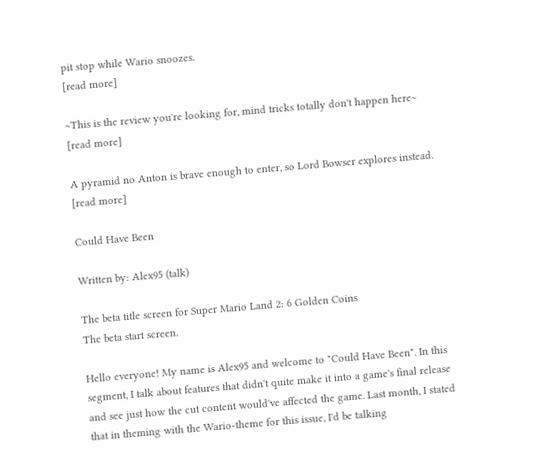pit stop while Wario snoozes.
[read more]

~This is the review you're looking for, mind tricks totally don't happen here~
[read more]

A pyramid no Anton is brave enough to enter, so Lord Bowser explores instead.
[read more]

Could Have Been

Written by: Alex95 (talk)

The beta title screen for Super Mario Land 2: 6 Golden Coins
The beta start screen.

Hello everyone! My name is Alex95 and welcome to "Could Have Been". In this segment, I talk about features that didn't quite make it into a game's final release and see just how the cut content would've affected the game. Last month, I stated that in theming with the Wario-theme for this issue, I'd be talking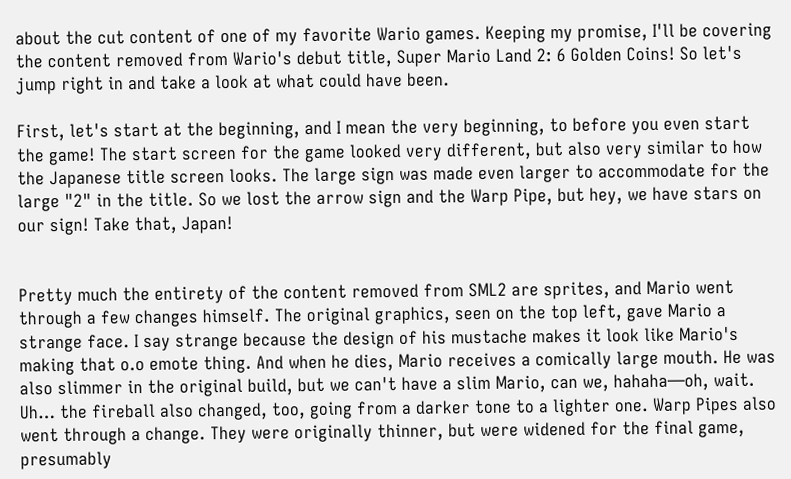about the cut content of one of my favorite Wario games. Keeping my promise, I'll be covering the content removed from Wario's debut title, Super Mario Land 2: 6 Golden Coins! So let's jump right in and take a look at what could have been.

First, let's start at the beginning, and I mean the very beginning, to before you even start the game! The start screen for the game looked very different, but also very similar to how the Japanese title screen looks. The large sign was made even larger to accommodate for the large "2" in the title. So we lost the arrow sign and the Warp Pipe, but hey, we have stars on our sign! Take that, Japan!


Pretty much the entirety of the content removed from SML2 are sprites, and Mario went through a few changes himself. The original graphics, seen on the top left, gave Mario a strange face. I say strange because the design of his mustache makes it look like Mario's making that o.o emote thing. And when he dies, Mario receives a comically large mouth. He was also slimmer in the original build, but we can't have a slim Mario, can we, hahaha—oh, wait. Uh… the fireball also changed, too, going from a darker tone to a lighter one. Warp Pipes also went through a change. They were originally thinner, but were widened for the final game, presumably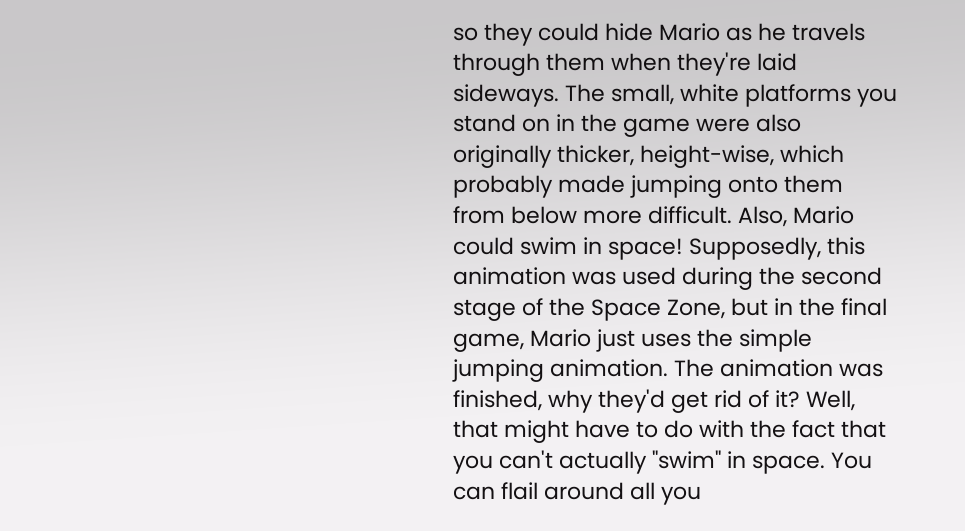so they could hide Mario as he travels through them when they're laid sideways. The small, white platforms you stand on in the game were also originally thicker, height-wise, which probably made jumping onto them from below more difficult. Also, Mario could swim in space! Supposedly, this animation was used during the second stage of the Space Zone, but in the final game, Mario just uses the simple jumping animation. The animation was finished, why they'd get rid of it? Well, that might have to do with the fact that you can't actually "swim" in space. You can flail around all you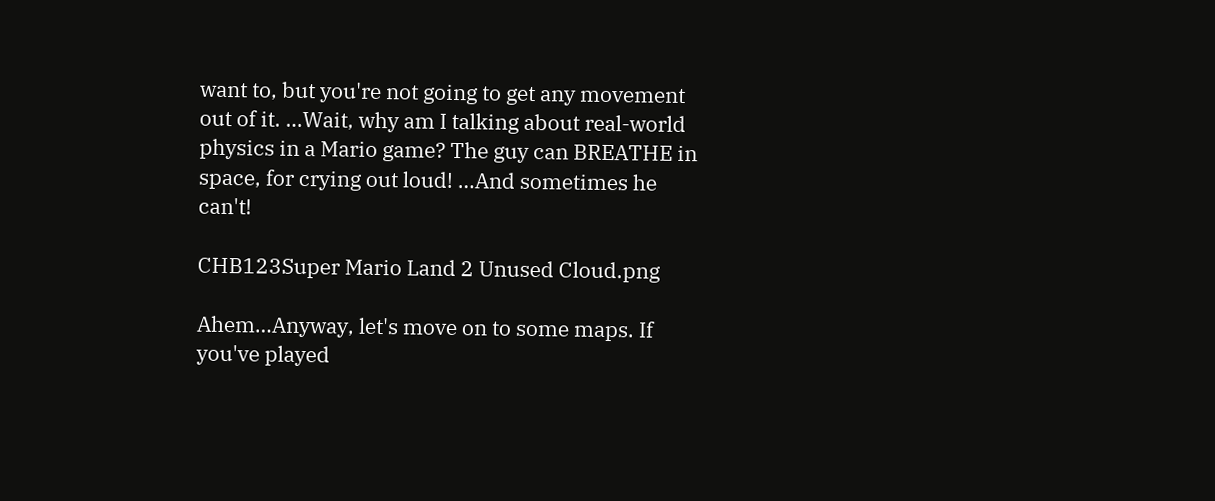want to, but you're not going to get any movement out of it. …Wait, why am I talking about real-world physics in a Mario game? The guy can BREATHE in space, for crying out loud! …And sometimes he can't!

CHB123Super Mario Land 2 Unused Cloud.png

Ahem…Anyway, let's move on to some maps. If you've played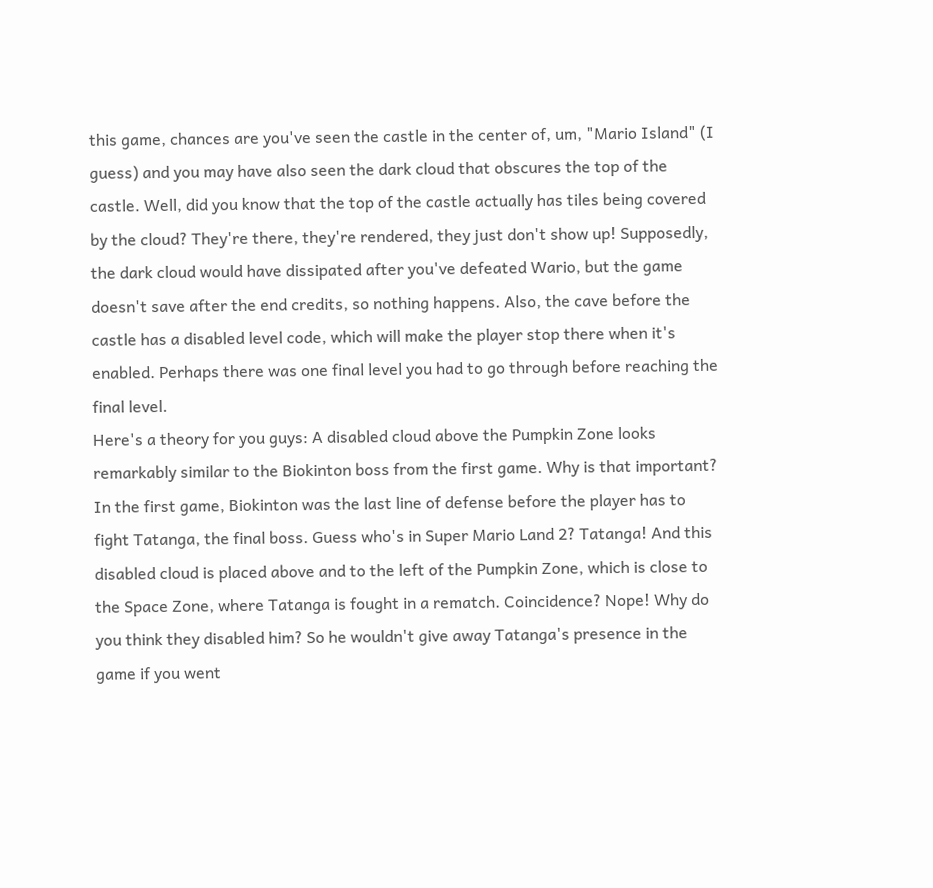this game, chances are you've seen the castle in the center of, um, "Mario Island" (I guess) and you may have also seen the dark cloud that obscures the top of the castle. Well, did you know that the top of the castle actually has tiles being covered by the cloud? They're there, they're rendered, they just don't show up! Supposedly, the dark cloud would have dissipated after you've defeated Wario, but the game doesn't save after the end credits, so nothing happens. Also, the cave before the castle has a disabled level code, which will make the player stop there when it's enabled. Perhaps there was one final level you had to go through before reaching the final level.
Here's a theory for you guys: A disabled cloud above the Pumpkin Zone looks remarkably similar to the Biokinton boss from the first game. Why is that important? In the first game, Biokinton was the last line of defense before the player has to fight Tatanga, the final boss. Guess who's in Super Mario Land 2? Tatanga! And this disabled cloud is placed above and to the left of the Pumpkin Zone, which is close to the Space Zone, where Tatanga is fought in a rematch. Coincidence? Nope! Why do you think they disabled him? So he wouldn't give away Tatanga's presence in the game if you went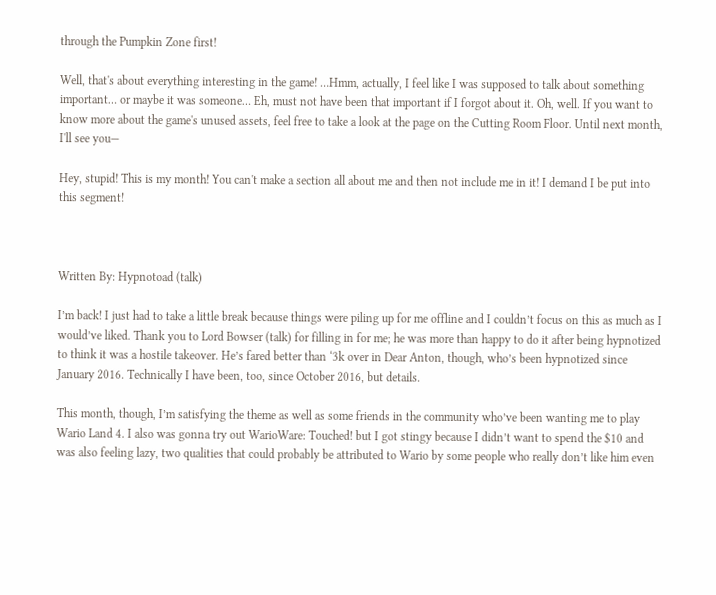through the Pumpkin Zone first!

Well, that's about everything interesting in the game! …Hmm, actually, I feel like I was supposed to talk about something important… or maybe it was someone… Eh, must not have been that important if I forgot about it. Oh, well. If you want to know more about the game's unused assets, feel free to take a look at the page on the Cutting Room Floor. Until next month, I'll see you—

Hey, stupid! This is my month! You can't make a section all about me and then not include me in it! I demand I be put into this segment!



Written By: Hypnotoad (talk)

I’m back! I just had to take a little break because things were piling up for me offline and I couldn’t focus on this as much as I would’ve liked. Thank you to Lord Bowser (talk) for filling in for me; he was more than happy to do it after being hypnotized to think it was a hostile takeover. He’s fared better than ‘3k over in Dear Anton, though, who’s been hypnotized since January 2016. Technically I have been, too, since October 2016, but details.

This month, though, I’m satisfying the theme as well as some friends in the community who’ve been wanting me to play Wario Land 4. I also was gonna try out WarioWare: Touched! but I got stingy because I didn’t want to spend the $10 and was also feeling lazy, two qualities that could probably be attributed to Wario by some people who really don’t like him even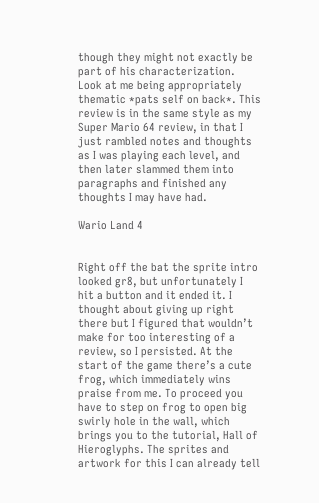though they might not exactly be part of his characterization. Look at me being appropriately thematic *pats self on back*. This review is in the same style as my Super Mario 64 review, in that I just rambled notes and thoughts as I was playing each level, and then later slammed them into paragraphs and finished any thoughts I may have had.

Wario Land 4


Right off the bat the sprite intro looked gr8, but unfortunately I hit a button and it ended it. I thought about giving up right there but I figured that wouldn’t make for too interesting of a review, so I persisted. At the start of the game there’s a cute frog, which immediately wins praise from me. To proceed you have to step on frog to open big swirly hole in the wall, which brings you to the tutorial, Hall of Hieroglyphs. The sprites and artwork for this I can already tell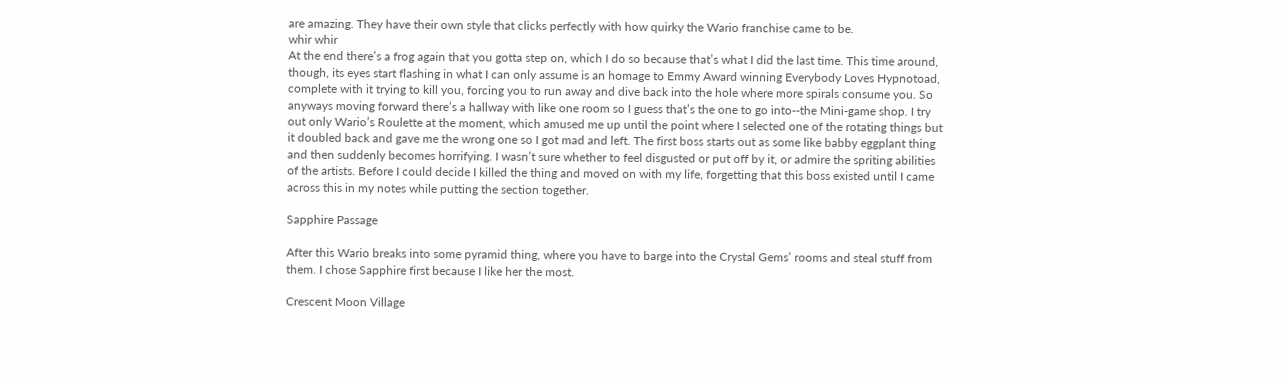are amazing. They have their own style that clicks perfectly with how quirky the Wario franchise came to be.
whir whir
At the end there’s a frog again that you gotta step on, which I do so because that’s what I did the last time. This time around, though, its eyes start flashing in what I can only assume is an homage to Emmy Award winning Everybody Loves Hypnotoad, complete with it trying to kill you, forcing you to run away and dive back into the hole where more spirals consume you. So anyways moving forward there’s a hallway with like one room so I guess that’s the one to go into--the Mini-game shop. I try out only Wario’s Roulette at the moment, which amused me up until the point where I selected one of the rotating things but it doubled back and gave me the wrong one so I got mad and left. The first boss starts out as some like babby eggplant thing and then suddenly becomes horrifying. I wasn’t sure whether to feel disgusted or put off by it, or admire the spriting abilities of the artists. Before I could decide I killed the thing and moved on with my life, forgetting that this boss existed until I came across this in my notes while putting the section together.

Sapphire Passage

After this Wario breaks into some pyramid thing, where you have to barge into the Crystal Gems’ rooms and steal stuff from them. I chose Sapphire first because I like her the most.

Crescent Moon Village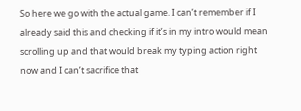So here we go with the actual game. I can’t remember if I already said this and checking if it’s in my intro would mean scrolling up and that would break my typing action right now and I can’t sacrifice that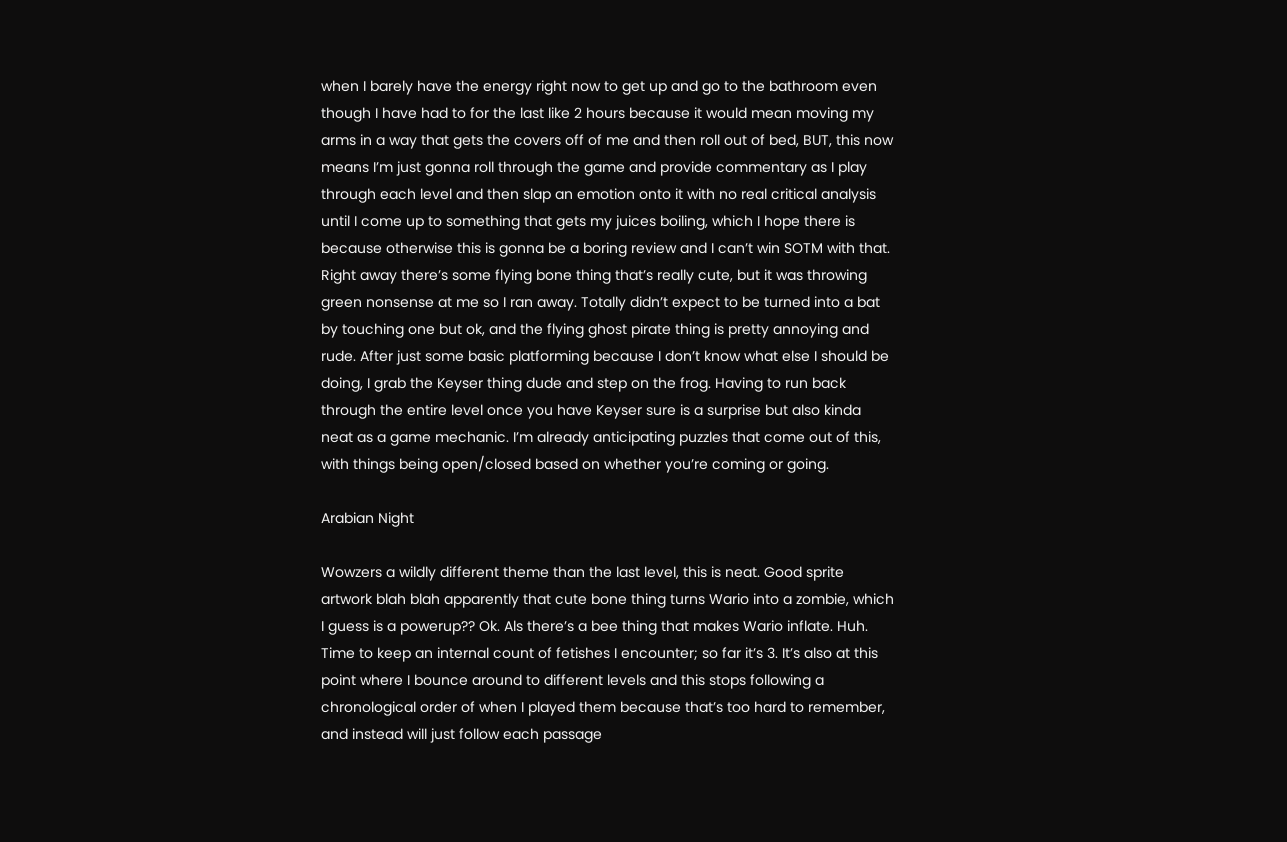when I barely have the energy right now to get up and go to the bathroom even though I have had to for the last like 2 hours because it would mean moving my arms in a way that gets the covers off of me and then roll out of bed, BUT, this now means I’m just gonna roll through the game and provide commentary as I play through each level and then slap an emotion onto it with no real critical analysis until I come up to something that gets my juices boiling, which I hope there is because otherwise this is gonna be a boring review and I can’t win SOTM with that. Right away there’s some flying bone thing that’s really cute, but it was throwing green nonsense at me so I ran away. Totally didn’t expect to be turned into a bat by touching one but ok, and the flying ghost pirate thing is pretty annoying and rude. After just some basic platforming because I don’t know what else I should be doing, I grab the Keyser thing dude and step on the frog. Having to run back through the entire level once you have Keyser sure is a surprise but also kinda neat as a game mechanic. I’m already anticipating puzzles that come out of this, with things being open/closed based on whether you’re coming or going.

Arabian Night

Wowzers a wildly different theme than the last level, this is neat. Good sprite artwork blah blah apparently that cute bone thing turns Wario into a zombie, which I guess is a powerup?? Ok. Als there’s a bee thing that makes Wario inflate. Huh. Time to keep an internal count of fetishes I encounter; so far it’s 3. It’s also at this point where I bounce around to different levels and this stops following a chronological order of when I played them because that’s too hard to remember, and instead will just follow each passage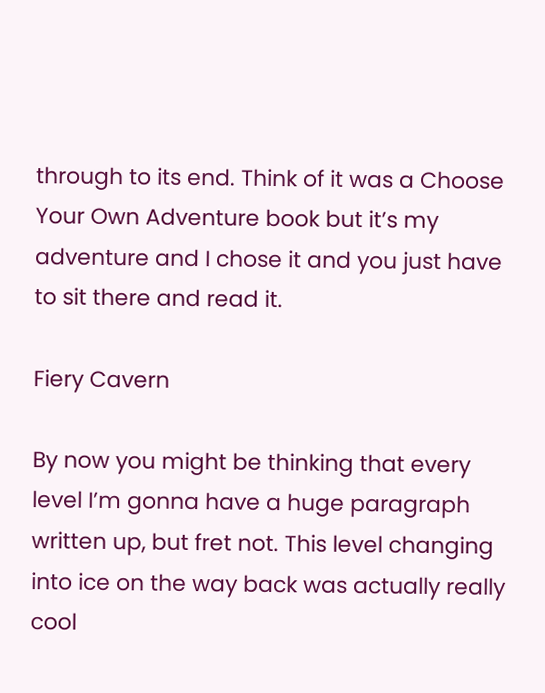through to its end. Think of it was a Choose Your Own Adventure book but it’s my adventure and I chose it and you just have to sit there and read it.

Fiery Cavern

By now you might be thinking that every level I’m gonna have a huge paragraph written up, but fret not. This level changing into ice on the way back was actually really cool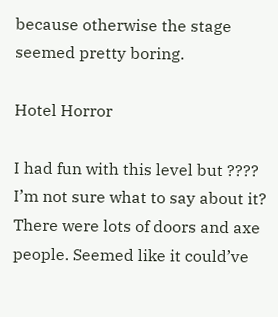because otherwise the stage seemed pretty boring.

Hotel Horror

I had fun with this level but ???? I’m not sure what to say about it? There were lots of doors and axe people. Seemed like it could’ve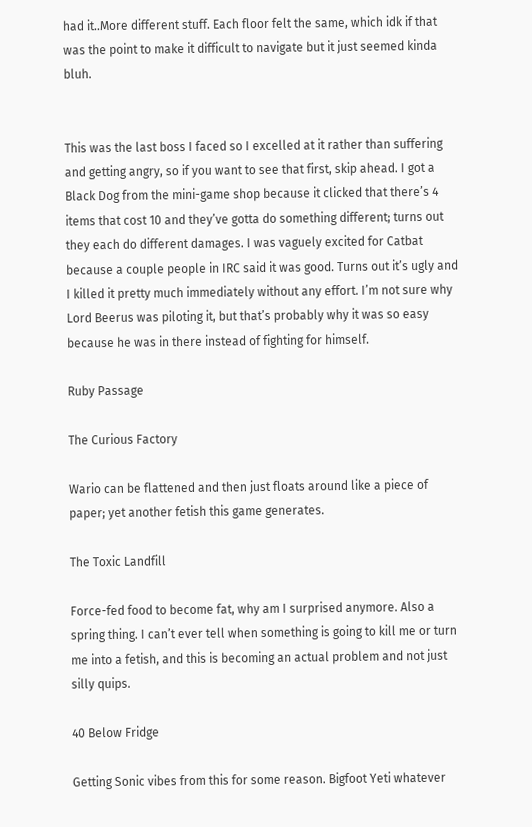had it..More different stuff. Each floor felt the same, which idk if that was the point to make it difficult to navigate but it just seemed kinda bluh.


This was the last boss I faced so I excelled at it rather than suffering and getting angry, so if you want to see that first, skip ahead. I got a Black Dog from the mini-game shop because it clicked that there’s 4 items that cost 10 and they’ve gotta do something different; turns out they each do different damages. I was vaguely excited for Catbat because a couple people in IRC said it was good. Turns out it’s ugly and I killed it pretty much immediately without any effort. I’m not sure why Lord Beerus was piloting it, but that’s probably why it was so easy because he was in there instead of fighting for himself.

Ruby Passage

The Curious Factory

Wario can be flattened and then just floats around like a piece of paper; yet another fetish this game generates.

The Toxic Landfill

Force-fed food to become fat, why am I surprised anymore. Also a spring thing. I can’t ever tell when something is going to kill me or turn me into a fetish, and this is becoming an actual problem and not just silly quips.

40 Below Fridge

Getting Sonic vibes from this for some reason. Bigfoot Yeti whatever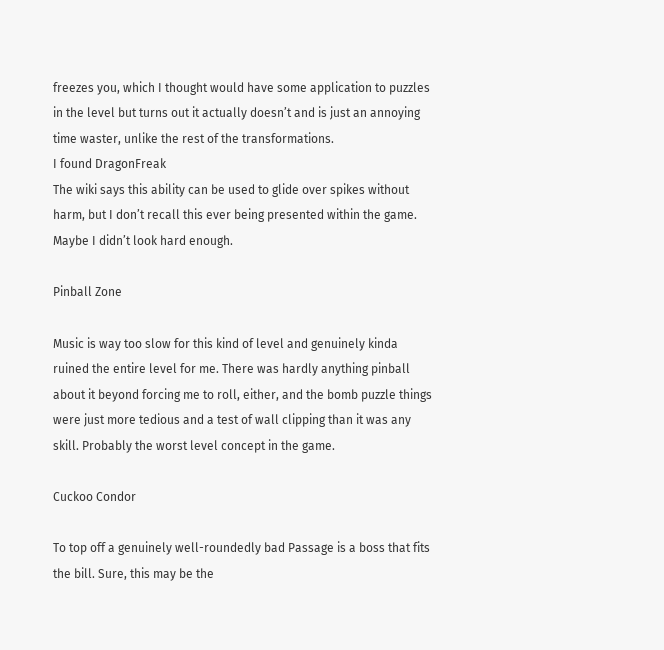freezes you, which I thought would have some application to puzzles in the level but turns out it actually doesn’t and is just an annoying time waster, unlike the rest of the transformations.
I found DragonFreak
The wiki says this ability can be used to glide over spikes without harm, but I don’t recall this ever being presented within the game. Maybe I didn’t look hard enough.

Pinball Zone

Music is way too slow for this kind of level and genuinely kinda ruined the entire level for me. There was hardly anything pinball about it beyond forcing me to roll, either, and the bomb puzzle things were just more tedious and a test of wall clipping than it was any skill. Probably the worst level concept in the game.

Cuckoo Condor

To top off a genuinely well-roundedly bad Passage is a boss that fits the bill. Sure, this may be the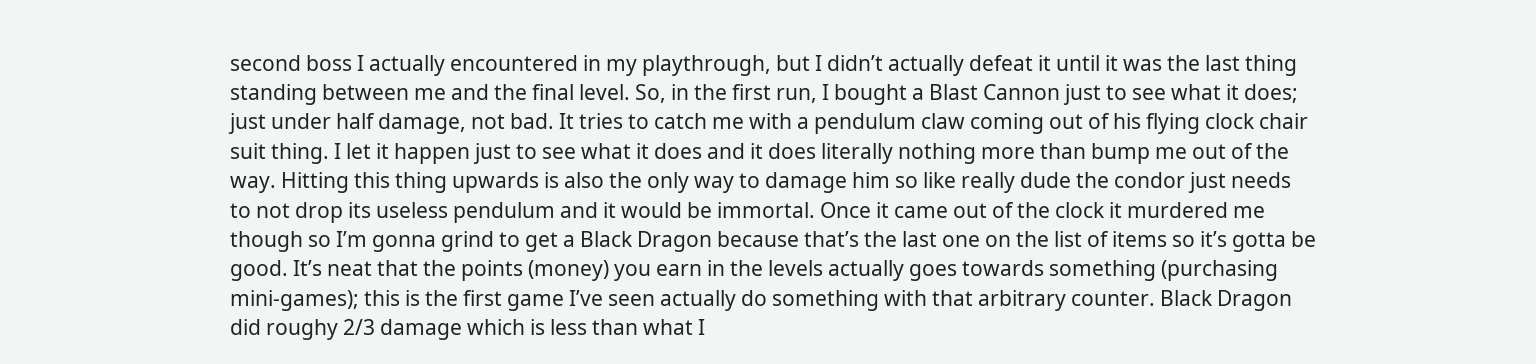second boss I actually encountered in my playthrough, but I didn’t actually defeat it until it was the last thing standing between me and the final level. So, in the first run, I bought a Blast Cannon just to see what it does; just under half damage, not bad. It tries to catch me with a pendulum claw coming out of his flying clock chair suit thing. I let it happen just to see what it does and it does literally nothing more than bump me out of the way. Hitting this thing upwards is also the only way to damage him so like really dude the condor just needs to not drop its useless pendulum and it would be immortal. Once it came out of the clock it murdered me though so I’m gonna grind to get a Black Dragon because that’s the last one on the list of items so it’s gotta be good. It’s neat that the points (money) you earn in the levels actually goes towards something (purchasing mini-games); this is the first game I’ve seen actually do something with that arbitrary counter. Black Dragon did roughy 2/3 damage which is less than what I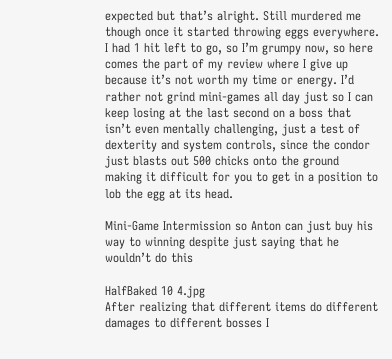expected but that’s alright. Still murdered me though once it started throwing eggs everywhere. I had 1 hit left to go, so I’m grumpy now, so here comes the part of my review where I give up because it’s not worth my time or energy. I’d rather not grind mini-games all day just so I can keep losing at the last second on a boss that isn’t even mentally challenging, just a test of dexterity and system controls, since the condor just blasts out 500 chicks onto the ground making it difficult for you to get in a position to lob the egg at its head.

Mini-Game Intermission so Anton can just buy his way to winning despite just saying that he wouldn’t do this

HalfBaked 10 4.jpg
After realizing that different items do different damages to different bosses I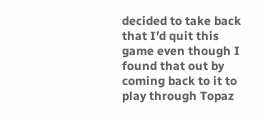decided to take back that I’d quit this game even though I found that out by coming back to it to play through Topaz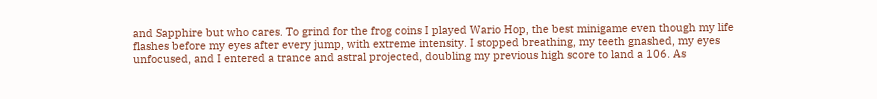and Sapphire but who cares. To grind for the frog coins I played Wario Hop, the best minigame even though my life flashes before my eyes after every jump, with extreme intensity. I stopped breathing, my teeth gnashed, my eyes unfocused, and I entered a trance and astral projected, doubling my previous high score to land a 106. As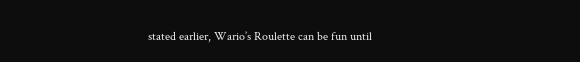stated earlier, Wario’s Roulette can be fun until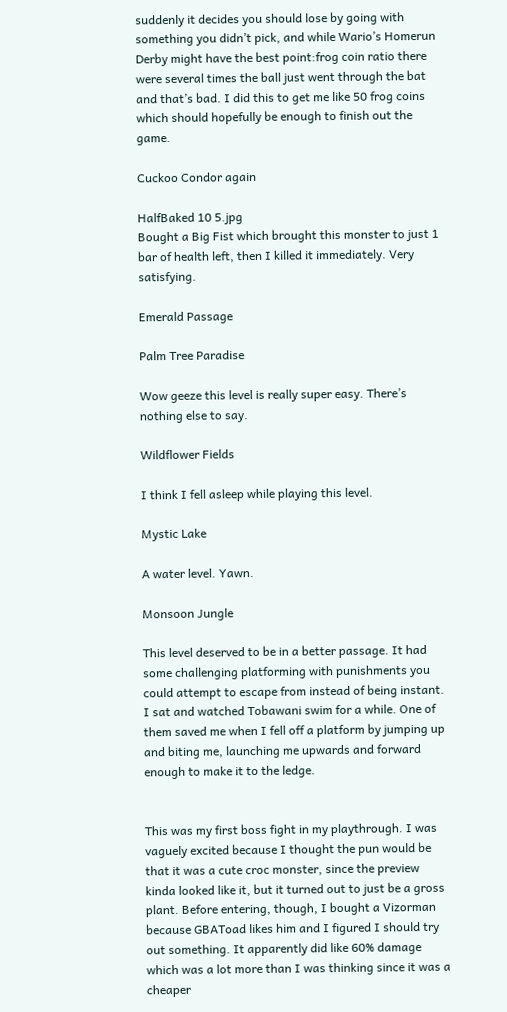suddenly it decides you should lose by going with something you didn’t pick, and while Wario’s Homerun Derby might have the best point:frog coin ratio there were several times the ball just went through the bat and that’s bad. I did this to get me like 50 frog coins which should hopefully be enough to finish out the game.

Cuckoo Condor again

HalfBaked 10 5.jpg
Bought a Big Fist which brought this monster to just 1 bar of health left, then I killed it immediately. Very satisfying.

Emerald Passage

Palm Tree Paradise

Wow geeze this level is really super easy. There’s nothing else to say.

Wildflower Fields

I think I fell asleep while playing this level.

Mystic Lake

A water level. Yawn.

Monsoon Jungle

This level deserved to be in a better passage. It had some challenging platforming with punishments you could attempt to escape from instead of being instant. I sat and watched Tobawani swim for a while. One of them saved me when I fell off a platform by jumping up and biting me, launching me upwards and forward enough to make it to the ledge.


This was my first boss fight in my playthrough. I was vaguely excited because I thought the pun would be that it was a cute croc monster, since the preview kinda looked like it, but it turned out to just be a gross plant. Before entering, though, I bought a Vizorman because GBAToad likes him and I figured I should try out something. It apparently did like 60% damage which was a lot more than I was thinking since it was a cheaper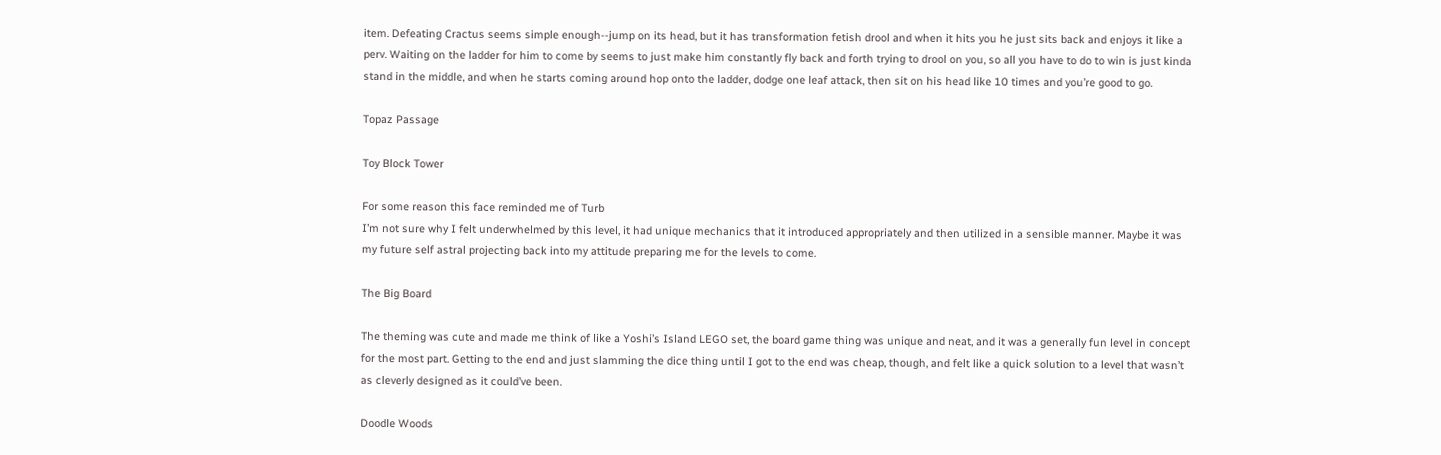item. Defeating Cractus seems simple enough--jump on its head, but it has transformation fetish drool and when it hits you he just sits back and enjoys it like a perv. Waiting on the ladder for him to come by seems to just make him constantly fly back and forth trying to drool on you, so all you have to do to win is just kinda stand in the middle, and when he starts coming around hop onto the ladder, dodge one leaf attack, then sit on his head like 10 times and you’re good to go.

Topaz Passage

Toy Block Tower

For some reason this face reminded me of Turb
I’m not sure why I felt underwhelmed by this level, it had unique mechanics that it introduced appropriately and then utilized in a sensible manner. Maybe it was my future self astral projecting back into my attitude preparing me for the levels to come.

The Big Board

The theming was cute and made me think of like a Yoshi’s Island LEGO set, the board game thing was unique and neat, and it was a generally fun level in concept for the most part. Getting to the end and just slamming the dice thing until I got to the end was cheap, though, and felt like a quick solution to a level that wasn’t as cleverly designed as it could’ve been.

Doodle Woods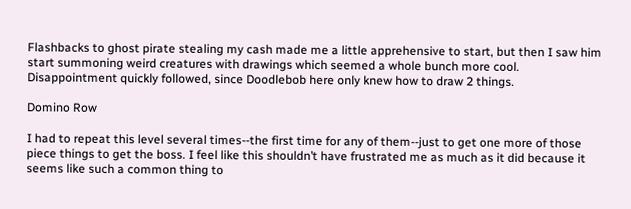Flashbacks to ghost pirate stealing my cash made me a little apprehensive to start, but then I saw him start summoning weird creatures with drawings which seemed a whole bunch more cool. Disappointment quickly followed, since Doodlebob here only knew how to draw 2 things.

Domino Row

I had to repeat this level several times--the first time for any of them--just to get one more of those piece things to get the boss. I feel like this shouldn’t have frustrated me as much as it did because it seems like such a common thing to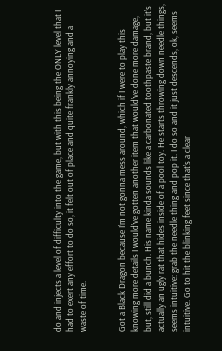do and injects a level of difficulty into the game, but with this being the ONLY level that I had to exert any effort to do so, it felt out of place and quite frankly annoying and a waste of time.


Got a Black Dragon because I’m not gonna mess around, which if I were to play this knowing more details I would’ve gotten another item that would’ve done more damage, but, still did a bunch. His name kinda sounds like a carbonated toothpaste brand, but it’s actually an ugly rat that hides inside of a pool toy. He starts throwing down needle things, seems intuitive: grab the needle thing and pop it. I do so and it just descends, ok, seems intuitive. Go to hit the blinking feet since that’s a clear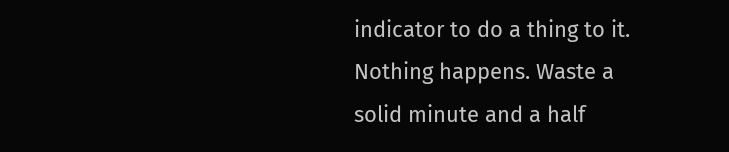indicator to do a thing to it. Nothing happens. Waste a solid minute and a half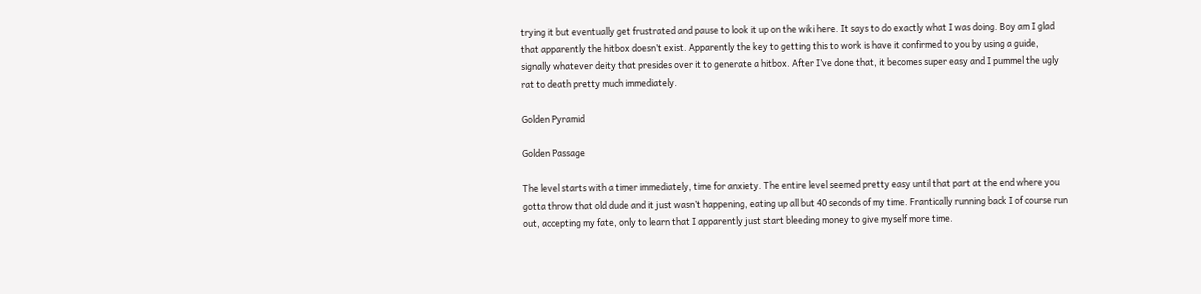trying it but eventually get frustrated and pause to look it up on the wiki here. It says to do exactly what I was doing. Boy am I glad that apparently the hitbox doesn’t exist. Apparently the key to getting this to work is have it confirmed to you by using a guide, signally whatever deity that presides over it to generate a hitbox. After I’ve done that, it becomes super easy and I pummel the ugly rat to death pretty much immediately.

Golden Pyramid

Golden Passage

The level starts with a timer immediately, time for anxiety. The entire level seemed pretty easy until that part at the end where you gotta throw that old dude and it just wasn’t happening, eating up all but 40 seconds of my time. Frantically running back I of course run out, accepting my fate, only to learn that I apparently just start bleeding money to give myself more time.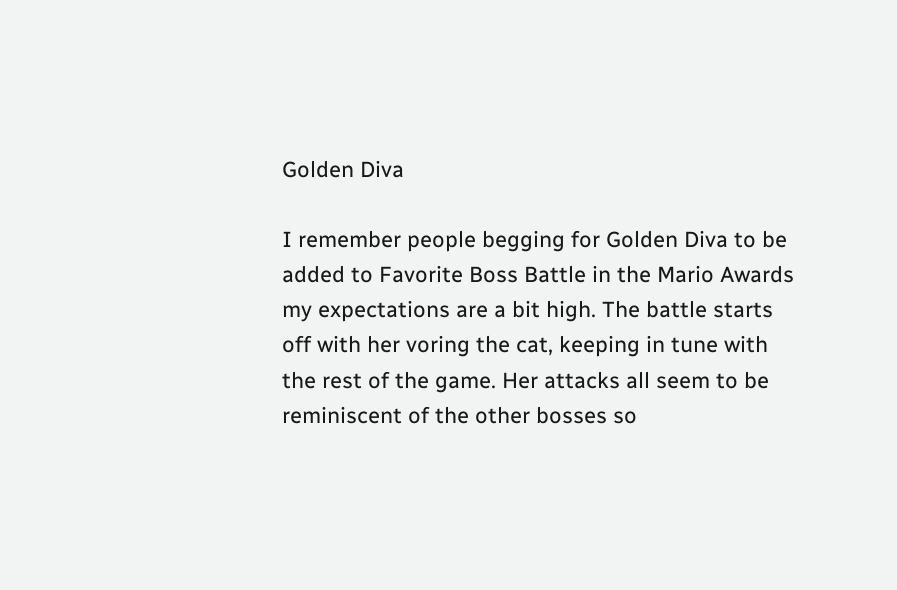Golden Diva

I remember people begging for Golden Diva to be added to Favorite Boss Battle in the Mario Awards my expectations are a bit high. The battle starts off with her voring the cat, keeping in tune with the rest of the game. Her attacks all seem to be reminiscent of the other bosses so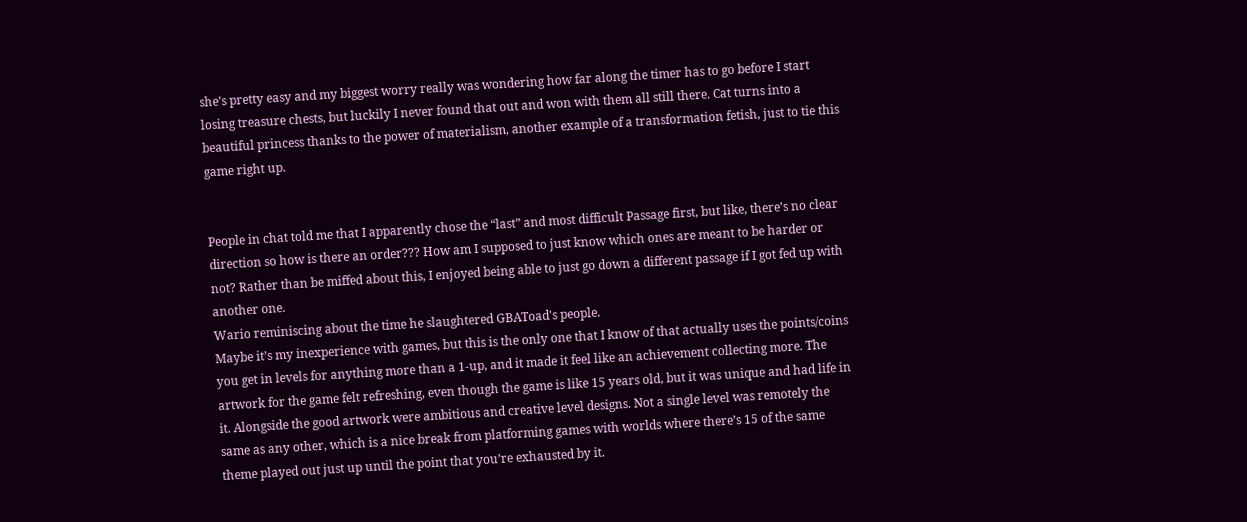she’s pretty easy and my biggest worry really was wondering how far along the timer has to go before I start losing treasure chests, but luckily I never found that out and won with them all still there. Cat turns into a beautiful princess thanks to the power of materialism, another example of a transformation fetish, just to tie this game right up.


People in chat told me that I apparently chose the “last” and most difficult Passage first, but like, there’s no clear direction so how is there an order??? How am I supposed to just know which ones are meant to be harder or not? Rather than be miffed about this, I enjoyed being able to just go down a different passage if I got fed up with another one.
Wario reminiscing about the time he slaughtered GBAToad's people.
Maybe it’s my inexperience with games, but this is the only one that I know of that actually uses the points/coins you get in levels for anything more than a 1-up, and it made it feel like an achievement collecting more. The artwork for the game felt refreshing, even though the game is like 15 years old, but it was unique and had life in it. Alongside the good artwork were ambitious and creative level designs. Not a single level was remotely the same as any other, which is a nice break from platforming games with worlds where there’s 15 of the same theme played out just up until the point that you’re exhausted by it.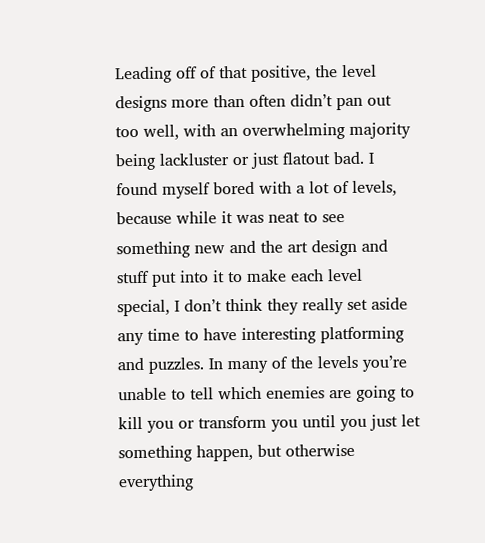Leading off of that positive, the level designs more than often didn’t pan out too well, with an overwhelming majority being lackluster or just flatout bad. I found myself bored with a lot of levels, because while it was neat to see something new and the art design and stuff put into it to make each level special, I don’t think they really set aside any time to have interesting platforming and puzzles. In many of the levels you’re unable to tell which enemies are going to kill you or transform you until you just let something happen, but otherwise everything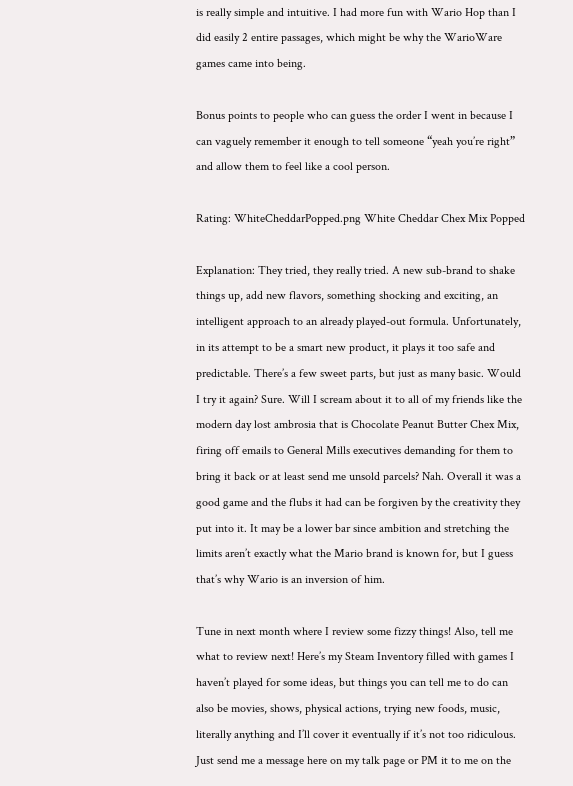is really simple and intuitive. I had more fun with Wario Hop than I did easily 2 entire passages, which might be why the WarioWare games came into being.

Bonus points to people who can guess the order I went in because I can vaguely remember it enough to tell someone “yeah you’re right” and allow them to feel like a cool person.

Rating: WhiteCheddarPopped.png White Cheddar Chex Mix Popped

Explanation: They tried, they really tried. A new sub-brand to shake things up, add new flavors, something shocking and exciting, an intelligent approach to an already played-out formula. Unfortunately, in its attempt to be a smart new product, it plays it too safe and predictable. There’s a few sweet parts, but just as many basic. Would I try it again? Sure. Will I scream about it to all of my friends like the modern day lost ambrosia that is Chocolate Peanut Butter Chex Mix, firing off emails to General Mills executives demanding for them to bring it back or at least send me unsold parcels? Nah. Overall it was a good game and the flubs it had can be forgiven by the creativity they put into it. It may be a lower bar since ambition and stretching the limits aren’t exactly what the Mario brand is known for, but I guess that’s why Wario is an inversion of him.

Tune in next month where I review some fizzy things! Also, tell me what to review next! Here’s my Steam Inventory filled with games I haven’t played for some ideas, but things you can tell me to do can also be movies, shows, physical actions, trying new foods, music, literally anything and I’ll cover it eventually if it’s not too ridiculous. Just send me a message here on my talk page or PM it to me on the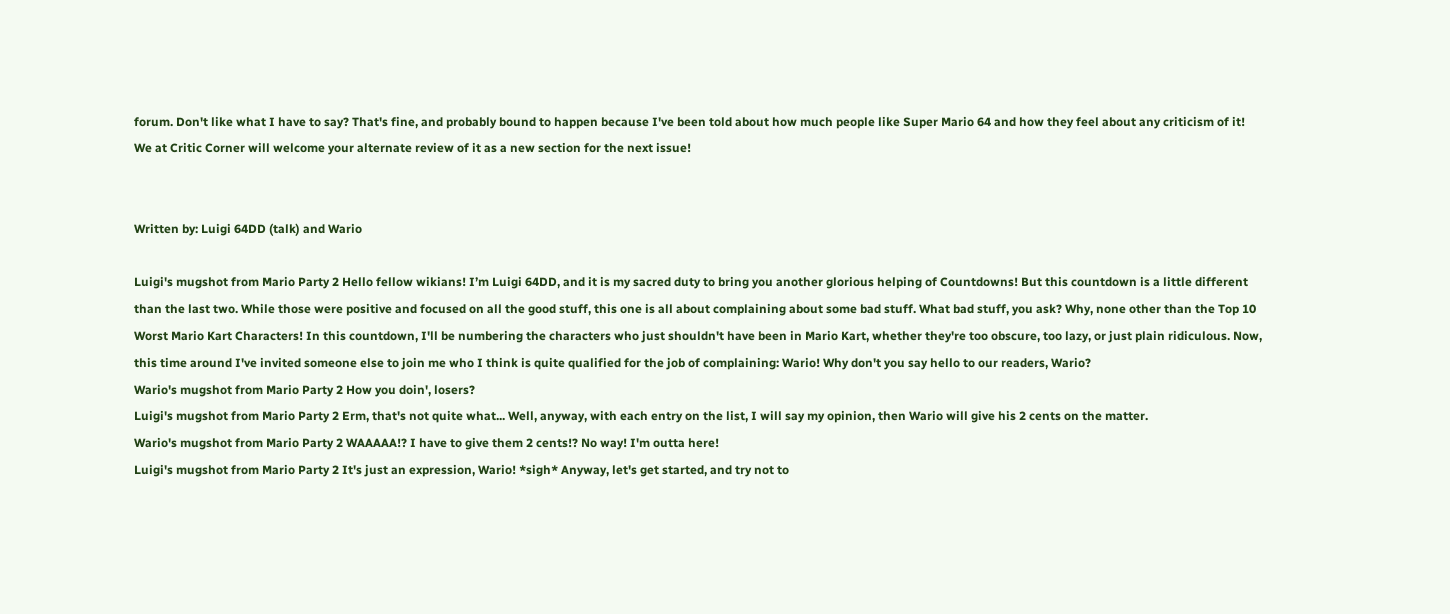forum. Don't like what I have to say? That's fine, and probably bound to happen because I've been told about how much people like Super Mario 64 and how they feel about any criticism of it! We at Critic Corner will welcome your alternate review of it as a new section for the next issue!


Written by: Luigi 64DD (talk) and Wario

Luigi's mugshot from Mario Party 2 Hello fellow wikians! I’m Luigi 64DD, and it is my sacred duty to bring you another glorious helping of Countdowns! But this countdown is a little different than the last two. While those were positive and focused on all the good stuff, this one is all about complaining about some bad stuff. What bad stuff, you ask? Why, none other than the Top 10 Worst Mario Kart Characters! In this countdown, I'll be numbering the characters who just shouldn't have been in Mario Kart, whether they're too obscure, too lazy, or just plain ridiculous. Now, this time around I've invited someone else to join me who I think is quite qualified for the job of complaining: Wario! Why don't you say hello to our readers, Wario?
Wario's mugshot from Mario Party 2 How you doin', losers?
Luigi's mugshot from Mario Party 2 Erm, that's not quite what... Well, anyway, with each entry on the list, I will say my opinion, then Wario will give his 2 cents on the matter.
Wario's mugshot from Mario Party 2 WAAAAA!? I have to give them 2 cents!? No way! I'm outta here!
Luigi's mugshot from Mario Party 2 It's just an expression, Wario! *sigh* Anyway, let's get started, and try not to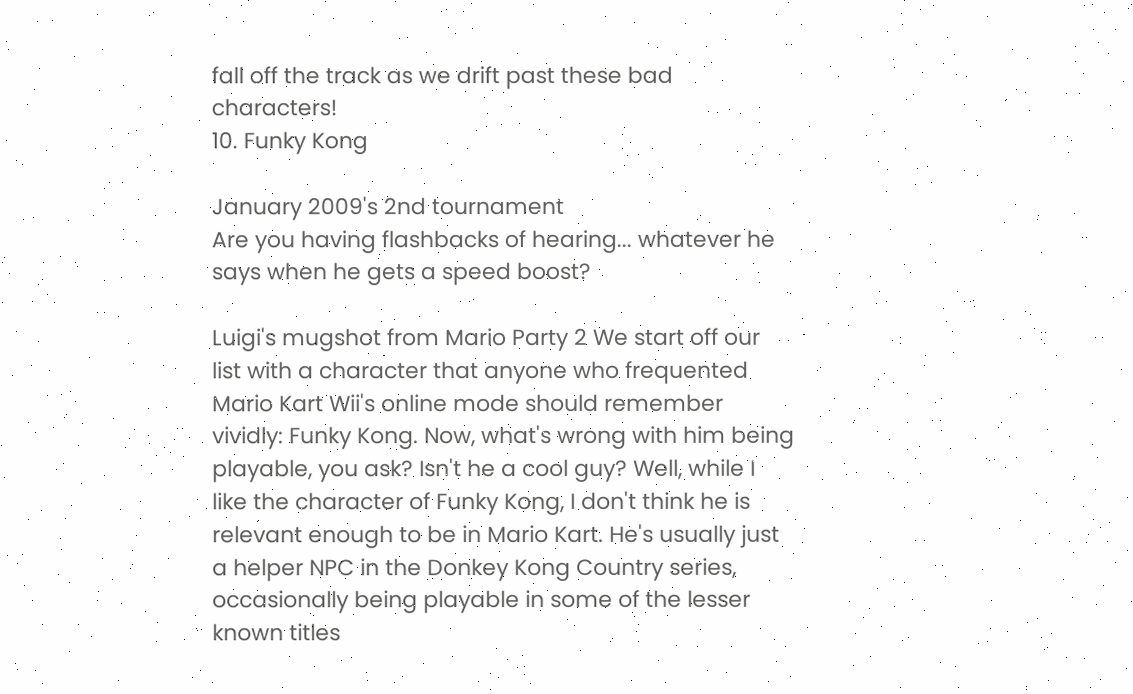fall off the track as we drift past these bad characters!
10. Funky Kong

January 2009's 2nd tournament
Are you having flashbacks of hearing... whatever he says when he gets a speed boost?

Luigi's mugshot from Mario Party 2 We start off our list with a character that anyone who frequented Mario Kart Wii's online mode should remember vividly: Funky Kong. Now, what's wrong with him being playable, you ask? Isn't he a cool guy? Well, while I like the character of Funky Kong, I don't think he is relevant enough to be in Mario Kart. He's usually just a helper NPC in the Donkey Kong Country series, occasionally being playable in some of the lesser known titles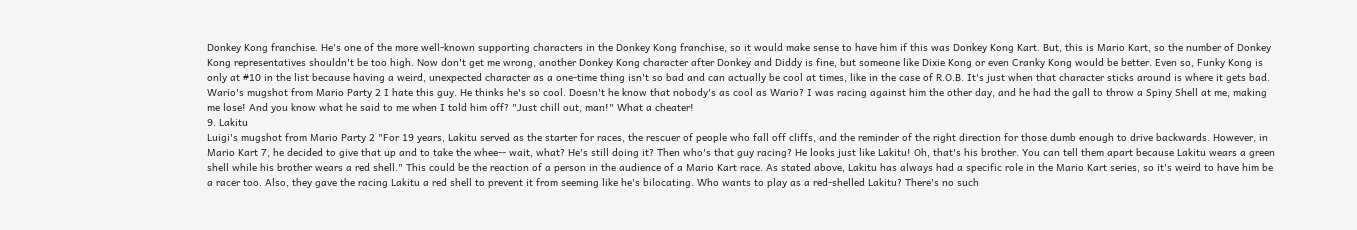Donkey Kong franchise. He's one of the more well-known supporting characters in the Donkey Kong franchise, so it would make sense to have him if this was Donkey Kong Kart. But, this is Mario Kart, so the number of Donkey Kong representatives shouldn't be too high. Now don't get me wrong, another Donkey Kong character after Donkey and Diddy is fine, but someone like Dixie Kong or even Cranky Kong would be better. Even so, Funky Kong is only at #10 in the list because having a weird, unexpected character as a one-time thing isn't so bad and can actually be cool at times, like in the case of R.O.B. It's just when that character sticks around is where it gets bad.
Wario's mugshot from Mario Party 2 I hate this guy. He thinks he's so cool. Doesn't he know that nobody's as cool as Wario? I was racing against him the other day, and he had the gall to throw a Spiny Shell at me, making me lose! And you know what he said to me when I told him off? "Just chill out, man!" What a cheater!
9. Lakitu
Luigi's mugshot from Mario Party 2 "For 19 years, Lakitu served as the starter for races, the rescuer of people who fall off cliffs, and the reminder of the right direction for those dumb enough to drive backwards. However, in Mario Kart 7, he decided to give that up and to take the whee-- wait, what? He's still doing it? Then who's that guy racing? He looks just like Lakitu! Oh, that's his brother. You can tell them apart because Lakitu wears a green shell while his brother wears a red shell." This could be the reaction of a person in the audience of a Mario Kart race. As stated above, Lakitu has always had a specific role in the Mario Kart series, so it's weird to have him be a racer too. Also, they gave the racing Lakitu a red shell to prevent it from seeming like he's bilocating. Who wants to play as a red-shelled Lakitu? There's no such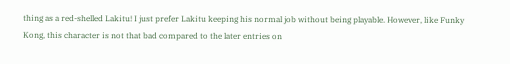thing as a red-shelled Lakitu! I just prefer Lakitu keeping his normal job without being playable. However, like Funky Kong, this character is not that bad compared to the later entries on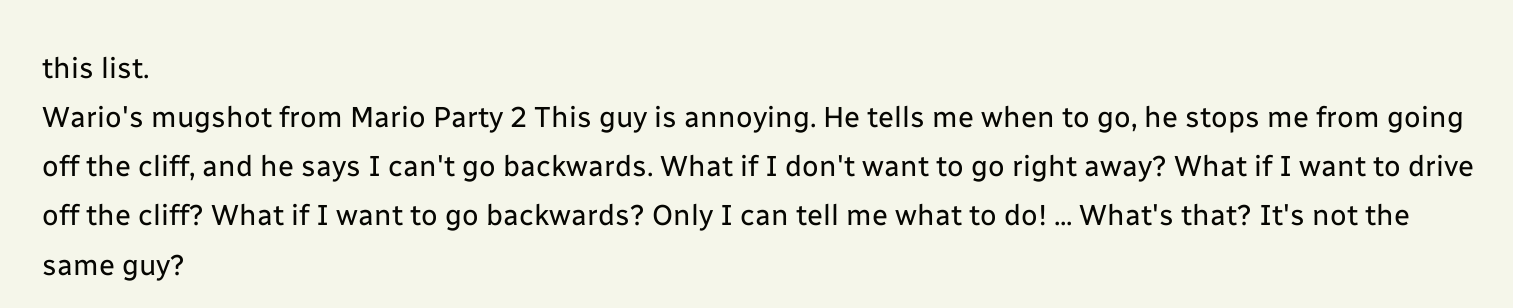this list.
Wario's mugshot from Mario Party 2 This guy is annoying. He tells me when to go, he stops me from going off the cliff, and he says I can't go backwards. What if I don't want to go right away? What if I want to drive off the cliff? What if I want to go backwards? Only I can tell me what to do! ... What's that? It's not the same guy?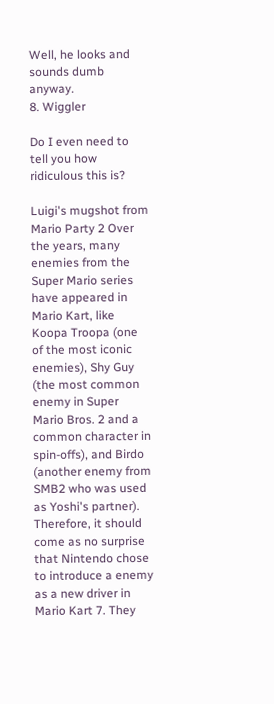Well, he looks and sounds dumb anyway.
8. Wiggler

Do I even need to tell you how ridiculous this is?

Luigi's mugshot from Mario Party 2 Over the years, many enemies from the Super Mario series have appeared in Mario Kart, like Koopa Troopa (one of the most iconic enemies), Shy Guy (the most common enemy in Super Mario Bros. 2 and a common character in spin-offs), and Birdo (another enemy from SMB2 who was used as Yoshi's partner). Therefore, it should come as no surprise that Nintendo chose to introduce a enemy as a new driver in Mario Kart 7. They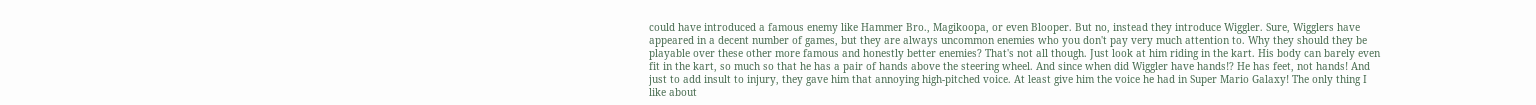could have introduced a famous enemy like Hammer Bro., Magikoopa, or even Blooper. But no, instead they introduce Wiggler. Sure, Wigglers have appeared in a decent number of games, but they are always uncommon enemies who you don't pay very much attention to. Why they should they be playable over these other more famous and honestly better enemies? That's not all though. Just look at him riding in the kart. His body can barely even fit in the kart, so much so that he has a pair of hands above the steering wheel. And since when did Wiggler have hands!? He has feet, not hands! And just to add insult to injury, they gave him that annoying high-pitched voice. At least give him the voice he had in Super Mario Galaxy! The only thing I like about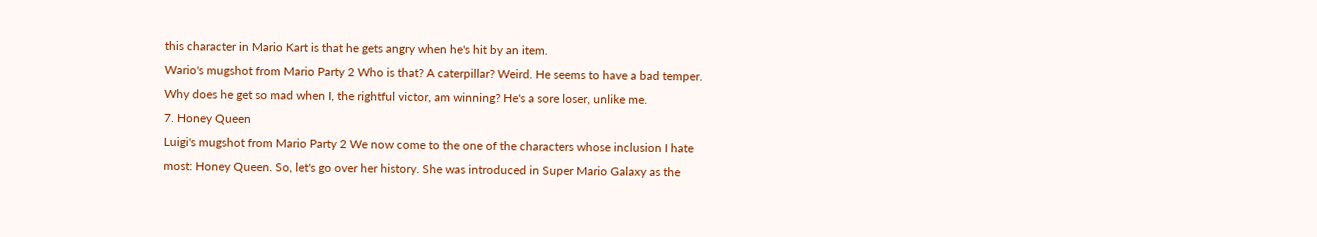this character in Mario Kart is that he gets angry when he's hit by an item.
Wario's mugshot from Mario Party 2 Who is that? A caterpillar? Weird. He seems to have a bad temper. Why does he get so mad when I, the rightful victor, am winning? He's a sore loser, unlike me.
7. Honey Queen
Luigi's mugshot from Mario Party 2 We now come to the one of the characters whose inclusion I hate most: Honey Queen. So, let's go over her history. She was introduced in Super Mario Galaxy as the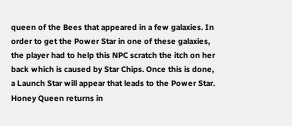queen of the Bees that appeared in a few galaxies. In order to get the Power Star in one of these galaxies, the player had to help this NPC scratch the itch on her back which is caused by Star Chips. Once this is done, a Launch Star will appear that leads to the Power Star. Honey Queen returns in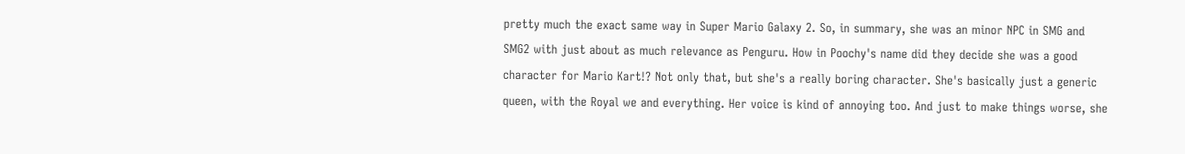pretty much the exact same way in Super Mario Galaxy 2. So, in summary, she was an minor NPC in SMG and SMG2 with just about as much relevance as Penguru. How in Poochy's name did they decide she was a good character for Mario Kart!? Not only that, but she's a really boring character. She's basically just a generic queen, with the Royal we and everything. Her voice is kind of annoying too. And just to make things worse, she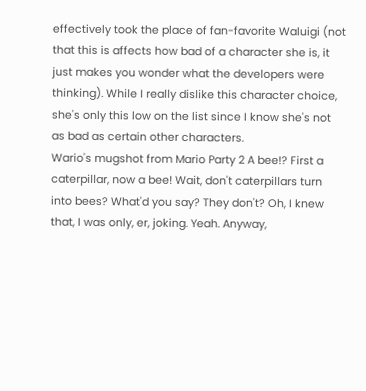effectively took the place of fan-favorite Waluigi (not that this is affects how bad of a character she is, it just makes you wonder what the developers were thinking). While I really dislike this character choice, she's only this low on the list since I know she's not as bad as certain other characters.
Wario's mugshot from Mario Party 2 A bee!? First a caterpillar, now a bee! Wait, don't caterpillars turn into bees? What'd you say? They don't? Oh, I knew that, I was only, er, joking. Yeah. Anyway,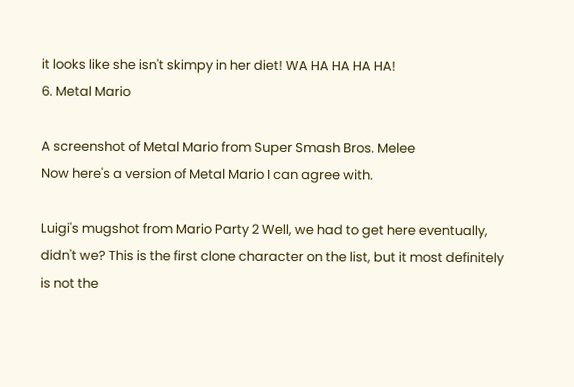it looks like she isn't skimpy in her diet! WA HA HA HA HA!
6. Metal Mario

A screenshot of Metal Mario from Super Smash Bros. Melee
Now here's a version of Metal Mario I can agree with.

Luigi's mugshot from Mario Party 2 Well, we had to get here eventually, didn't we? This is the first clone character on the list, but it most definitely is not the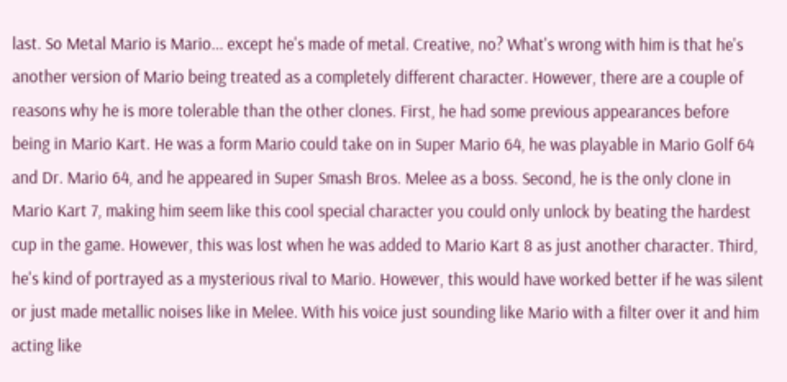last. So Metal Mario is Mario... except he's made of metal. Creative, no? What's wrong with him is that he's another version of Mario being treated as a completely different character. However, there are a couple of reasons why he is more tolerable than the other clones. First, he had some previous appearances before being in Mario Kart. He was a form Mario could take on in Super Mario 64, he was playable in Mario Golf 64 and Dr. Mario 64, and he appeared in Super Smash Bros. Melee as a boss. Second, he is the only clone in Mario Kart 7, making him seem like this cool special character you could only unlock by beating the hardest cup in the game. However, this was lost when he was added to Mario Kart 8 as just another character. Third, he's kind of portrayed as a mysterious rival to Mario. However, this would have worked better if he was silent or just made metallic noises like in Melee. With his voice just sounding like Mario with a filter over it and him acting like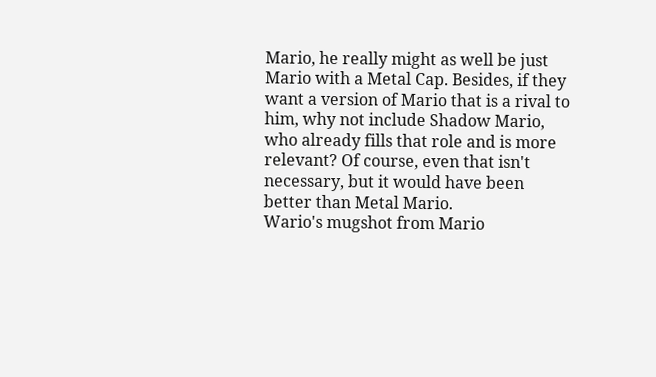Mario, he really might as well be just Mario with a Metal Cap. Besides, if they want a version of Mario that is a rival to him, why not include Shadow Mario, who already fills that role and is more relevant? Of course, even that isn't necessary, but it would have been better than Metal Mario.
Wario's mugshot from Mario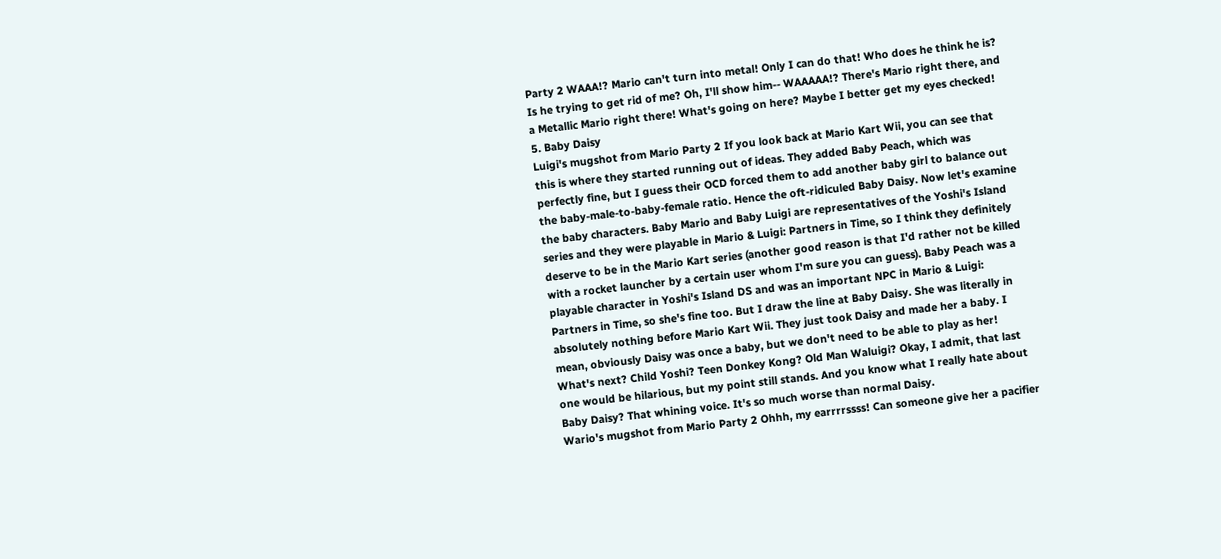Party 2 WAAA!? Mario can't turn into metal! Only I can do that! Who does he think he is? Is he trying to get rid of me? Oh, I'll show him-- WAAAAA!? There's Mario right there, and a Metallic Mario right there! What's going on here? Maybe I better get my eyes checked!
5. Baby Daisy
Luigi's mugshot from Mario Party 2 If you look back at Mario Kart Wii, you can see that this is where they started running out of ideas. They added Baby Peach, which was perfectly fine, but I guess their OCD forced them to add another baby girl to balance out the baby-male-to-baby-female ratio. Hence the oft-ridiculed Baby Daisy. Now let's examine the baby characters. Baby Mario and Baby Luigi are representatives of the Yoshi's Island series and they were playable in Mario & Luigi: Partners in Time, so I think they definitely deserve to be in the Mario Kart series (another good reason is that I'd rather not be killed with a rocket launcher by a certain user whom I'm sure you can guess). Baby Peach was a playable character in Yoshi's Island DS and was an important NPC in Mario & Luigi: Partners in Time, so she's fine too. But I draw the line at Baby Daisy. She was literally in absolutely nothing before Mario Kart Wii. They just took Daisy and made her a baby. I mean, obviously Daisy was once a baby, but we don't need to be able to play as her! What's next? Child Yoshi? Teen Donkey Kong? Old Man Waluigi? Okay, I admit, that last one would be hilarious, but my point still stands. And you know what I really hate about Baby Daisy? That whining voice. It's so much worse than normal Daisy.
Wario's mugshot from Mario Party 2 Ohhh, my earrrrssss! Can someone give her a pacifier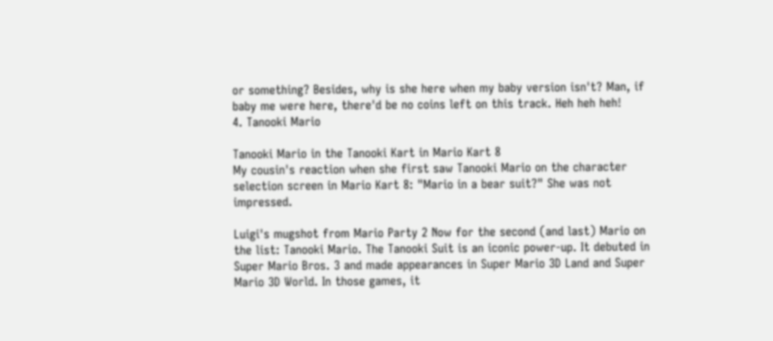or something? Besides, why is she here when my baby version isn't? Man, if baby me were here, there'd be no coins left on this track. Heh heh heh!
4. Tanooki Mario

Tanooki Mario in the Tanooki Kart in Mario Kart 8
My cousin's reaction when she first saw Tanooki Mario on the character selection screen in Mario Kart 8: "Mario in a bear suit?" She was not impressed.

Luigi's mugshot from Mario Party 2 Now for the second (and last) Mario on the list: Tanooki Mario. The Tanooki Suit is an iconic power-up. It debuted in Super Mario Bros. 3 and made appearances in Super Mario 3D Land and Super Mario 3D World. In those games, it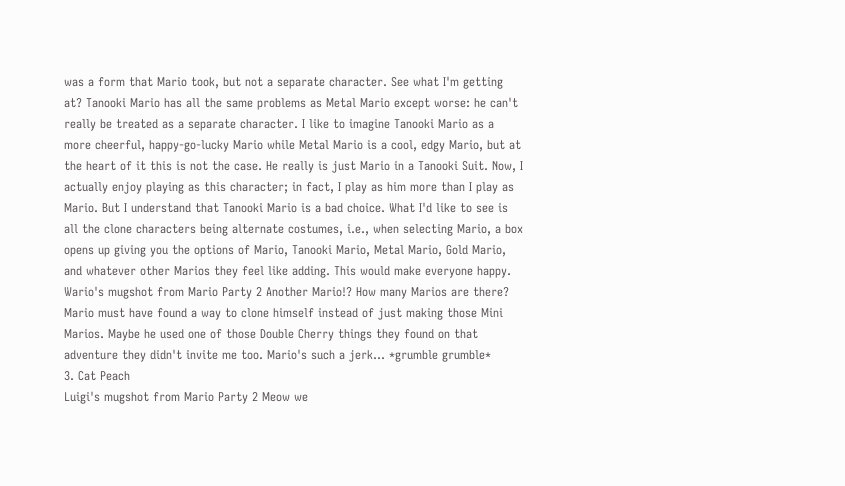was a form that Mario took, but not a separate character. See what I'm getting at? Tanooki Mario has all the same problems as Metal Mario except worse: he can't really be treated as a separate character. I like to imagine Tanooki Mario as a more cheerful, happy-go-lucky Mario while Metal Mario is a cool, edgy Mario, but at the heart of it this is not the case. He really is just Mario in a Tanooki Suit. Now, I actually enjoy playing as this character; in fact, I play as him more than I play as Mario. But I understand that Tanooki Mario is a bad choice. What I'd like to see is all the clone characters being alternate costumes, i.e., when selecting Mario, a box opens up giving you the options of Mario, Tanooki Mario, Metal Mario, Gold Mario, and whatever other Marios they feel like adding. This would make everyone happy.
Wario's mugshot from Mario Party 2 Another Mario!? How many Marios are there? Mario must have found a way to clone himself instead of just making those Mini Marios. Maybe he used one of those Double Cherry things they found on that adventure they didn't invite me too. Mario's such a jerk... *grumble grumble*
3. Cat Peach
Luigi's mugshot from Mario Party 2 Meow we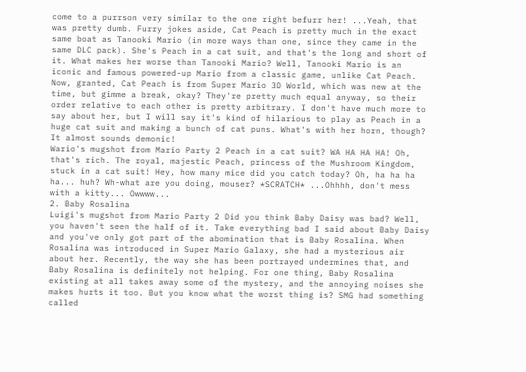come to a purrson very similar to the one right befurr her! ...Yeah, that was pretty dumb. Furry jokes aside, Cat Peach is pretty much in the exact same boat as Tanooki Mario (in more ways than one, since they came in the same DLC pack). She's Peach in a cat suit, and that's the long and short of it. What makes her worse than Tanooki Mario? Well, Tanooki Mario is an iconic and famous powered-up Mario from a classic game, unlike Cat Peach. Now, granted, Cat Peach is from Super Mario 3D World, which was new at the time, but gimme a break, okay? They're pretty much equal anyway, so their order relative to each other is pretty arbitrary. I don't have much more to say about her, but I will say it's kind of hilarious to play as Peach in a huge cat suit and making a bunch of cat puns. What's with her horn, though? It almost sounds demonic!
Wario's mugshot from Mario Party 2 Peach in a cat suit? WA HA HA HA! Oh, that's rich. The royal, majestic Peach, princess of the Mushroom Kingdom, stuck in a cat suit! Hey, how many mice did you catch today? Oh, ha ha ha ha... huh? Wh-what are you doing, mouser? *SCRATCH* ...Ohhhh, don't mess with a kitty... Owwww...
2. Baby Rosalina
Luigi's mugshot from Mario Party 2 Did you think Baby Daisy was bad? Well, you haven't seen the half of it. Take everything bad I said about Baby Daisy and you've only got part of the abomination that is Baby Rosalina. When Rosalina was introduced in Super Mario Galaxy, she had a mysterious air about her. Recently, the way she has been portrayed undermines that, and Baby Rosalina is definitely not helping. For one thing, Baby Rosalina existing at all takes away some of the mystery, and the annoying noises she makes hurts it too. But you know what the worst thing is? SMG had something called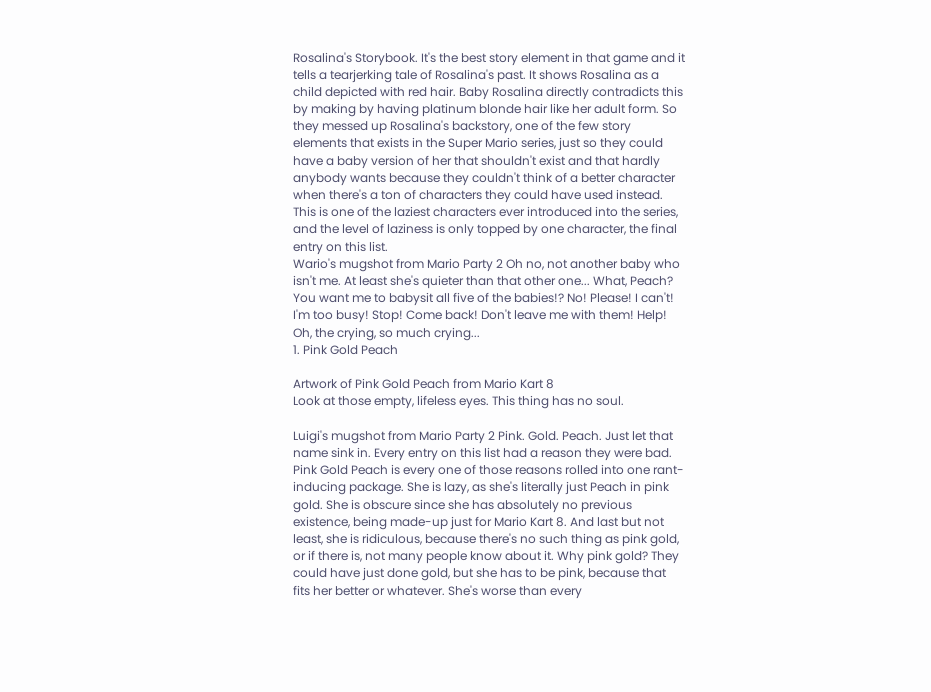Rosalina's Storybook. It's the best story element in that game and it tells a tearjerking tale of Rosalina's past. It shows Rosalina as a child depicted with red hair. Baby Rosalina directly contradicts this by making by having platinum blonde hair like her adult form. So they messed up Rosalina's backstory, one of the few story elements that exists in the Super Mario series, just so they could have a baby version of her that shouldn't exist and that hardly anybody wants because they couldn't think of a better character when there's a ton of characters they could have used instead. This is one of the laziest characters ever introduced into the series, and the level of laziness is only topped by one character, the final entry on this list.
Wario's mugshot from Mario Party 2 Oh no, not another baby who isn't me. At least she's quieter than that other one... What, Peach? You want me to babysit all five of the babies!? No! Please! I can't! I'm too busy! Stop! Come back! Don't leave me with them! Help! Oh, the crying, so much crying...
1. Pink Gold Peach

Artwork of Pink Gold Peach from Mario Kart 8
Look at those empty, lifeless eyes. This thing has no soul.

Luigi's mugshot from Mario Party 2 Pink. Gold. Peach. Just let that name sink in. Every entry on this list had a reason they were bad. Pink Gold Peach is every one of those reasons rolled into one rant-inducing package. She is lazy, as she's literally just Peach in pink gold. She is obscure since she has absolutely no previous existence, being made-up just for Mario Kart 8. And last but not least, she is ridiculous, because there's no such thing as pink gold, or if there is, not many people know about it. Why pink gold? They could have just done gold, but she has to be pink, because that fits her better or whatever. She's worse than every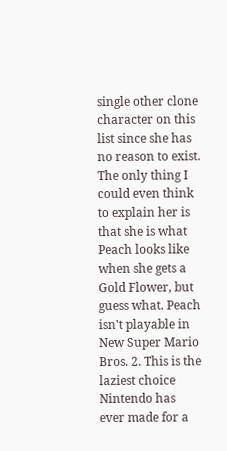single other clone character on this list since she has no reason to exist. The only thing I could even think to explain her is that she is what Peach looks like when she gets a Gold Flower, but guess what. Peach isn't playable in New Super Mario Bros. 2. This is the laziest choice Nintendo has ever made for a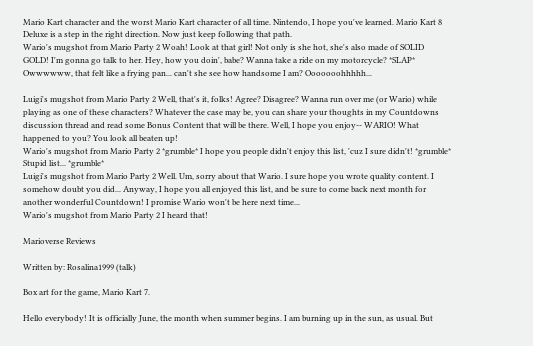Mario Kart character and the worst Mario Kart character of all time. Nintendo, I hope you've learned. Mario Kart 8 Deluxe is a step in the right direction. Now just keep following that path.
Wario's mugshot from Mario Party 2 Woah! Look at that girl! Not only is she hot, she's also made of SOLID GOLD! I'm gonna go talk to her. Hey, how you doin', babe? Wanna take a ride on my motorcycle? *SLAP* Owwwwww, that felt like a frying pan... can't she see how handsome I am? Ooooooohhhhh...

Luigi's mugshot from Mario Party 2 Well, that's it, folks! Agree? Disagree? Wanna run over me (or Wario) while playing as one of these characters? Whatever the case may be, you can share your thoughts in my Countdowns discussion thread and read some Bonus Content that will be there. Well, I hope you enjoy-- WARIO! What happened to you? You look all beaten up!
Wario's mugshot from Mario Party 2 *grumble* I hope you people didn't enjoy this list, 'cuz I sure didn't! *grumble* Stupid list... *grumble*
Luigi's mugshot from Mario Party 2 Well. Um, sorry about that Wario. I sure hope you wrote quality content. I somehow doubt you did... Anyway, I hope you all enjoyed this list, and be sure to come back next month for another wonderful Countdown! I promise Wario won't be here next time...
Wario's mugshot from Mario Party 2 I heard that!

Marioverse Reviews

Written by: Rosalina1999 (talk)

Box art for the game, Mario Kart 7.

Hello everybody! It is officially June, the month when summer begins. I am burning up in the sun, as usual. But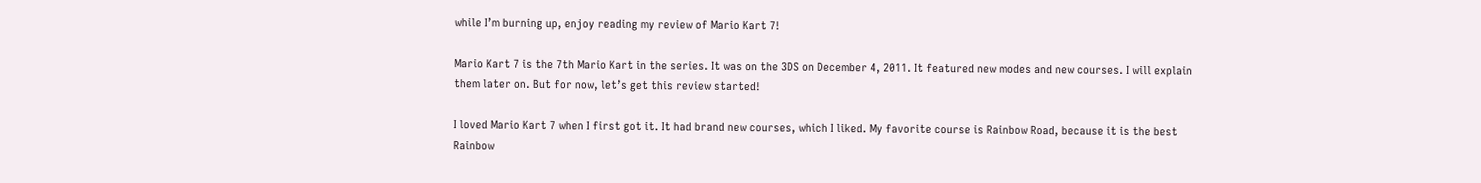while I’m burning up, enjoy reading my review of Mario Kart 7!

Mario Kart 7 is the 7th Mario Kart in the series. It was on the 3DS on December 4, 2011. It featured new modes and new courses. I will explain them later on. But for now, let’s get this review started!

I loved Mario Kart 7 when I first got it. It had brand new courses, which I liked. My favorite course is Rainbow Road, because it is the best Rainbow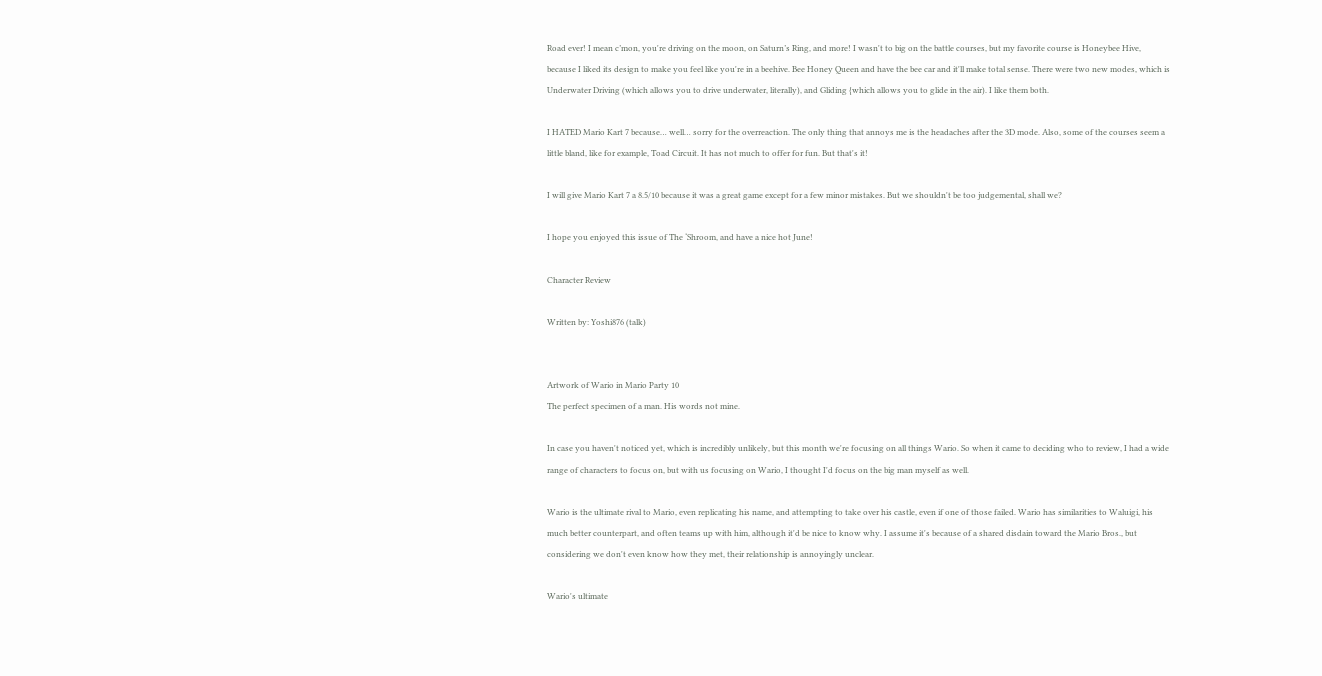Road ever! I mean c’mon, you're driving on the moon, on Saturn’s Ring, and more! I wasn't to big on the battle courses, but my favorite course is Honeybee Hive, because I liked its design to make you feel like you're in a beehive. Bee Honey Queen and have the bee car and it'll make total sense. There were two new modes, which is Underwater Driving (which allows you to drive underwater, literally), and Gliding {which allows you to glide in the air). I like them both.

I HATED Mario Kart 7 because… well… sorry for the overreaction. The only thing that annoys me is the headaches after the 3D mode. Also, some of the courses seem a little bland, like for example, Toad Circuit. It has not much to offer for fun. But that's it!

I will give Mario Kart 7 a 8.5/10 because it was a great game except for a few minor mistakes. But we shouldn't be too judgemental, shall we?

I hope you enjoyed this issue of The ‘Shroom, and have a nice hot June!

Character Review

Written by: Yoshi876 (talk)


Artwork of Wario in Mario Party 10
The perfect specimen of a man. His words not mine.

In case you haven't noticed yet, which is incredibly unlikely, but this month we're focusing on all things Wario. So when it came to deciding who to review, I had a wide range of characters to focus on, but with us focusing on Wario, I thought I'd focus on the big man myself as well.

Wario is the ultimate rival to Mario, even replicating his name, and attempting to take over his castle, even if one of those failed. Wario has similarities to Waluigi, his much better counterpart, and often teams up with him, although it'd be nice to know why. I assume it's because of a shared disdain toward the Mario Bros., but considering we don't even know how they met, their relationship is annoyingly unclear.

Wario's ultimate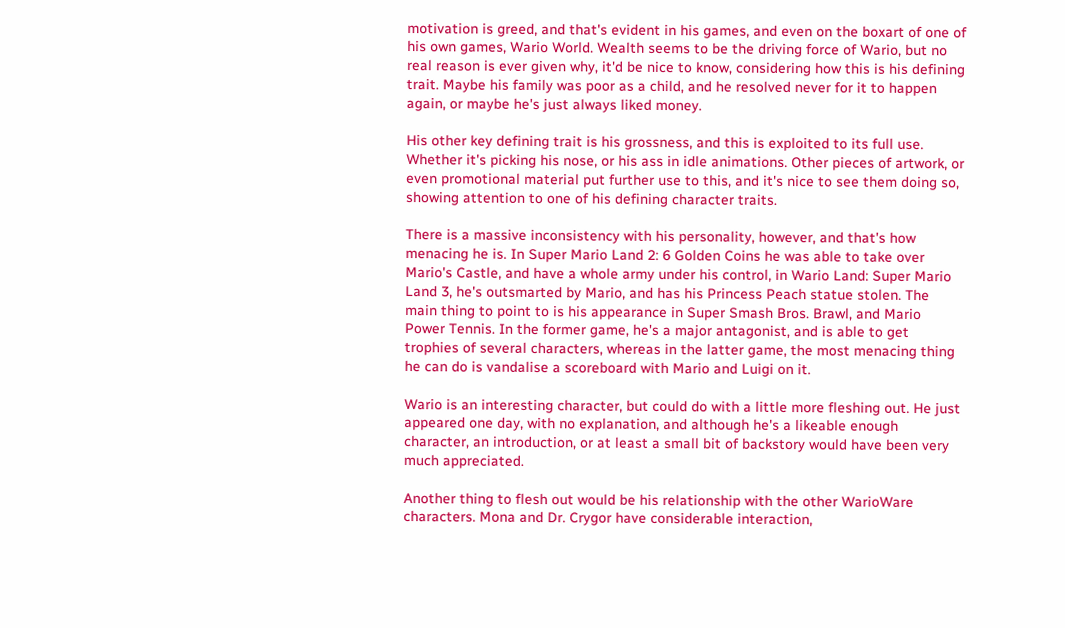motivation is greed, and that's evident in his games, and even on the boxart of one of his own games, Wario World. Wealth seems to be the driving force of Wario, but no real reason is ever given why, it'd be nice to know, considering how this is his defining trait. Maybe his family was poor as a child, and he resolved never for it to happen again, or maybe he's just always liked money.

His other key defining trait is his grossness, and this is exploited to its full use. Whether it's picking his nose, or his ass in idle animations. Other pieces of artwork, or even promotional material put further use to this, and it's nice to see them doing so, showing attention to one of his defining character traits.

There is a massive inconsistency with his personality, however, and that's how menacing he is. In Super Mario Land 2: 6 Golden Coins he was able to take over Mario's Castle, and have a whole army under his control, in Wario Land: Super Mario Land 3, he's outsmarted by Mario, and has his Princess Peach statue stolen. The main thing to point to is his appearance in Super Smash Bros. Brawl, and Mario Power Tennis. In the former game, he's a major antagonist, and is able to get trophies of several characters, whereas in the latter game, the most menacing thing he can do is vandalise a scoreboard with Mario and Luigi on it.

Wario is an interesting character, but could do with a little more fleshing out. He just appeared one day, with no explanation, and although he's a likeable enough character, an introduction, or at least a small bit of backstory would have been very much appreciated.

Another thing to flesh out would be his relationship with the other WarioWare characters. Mona and Dr. Crygor have considerable interaction,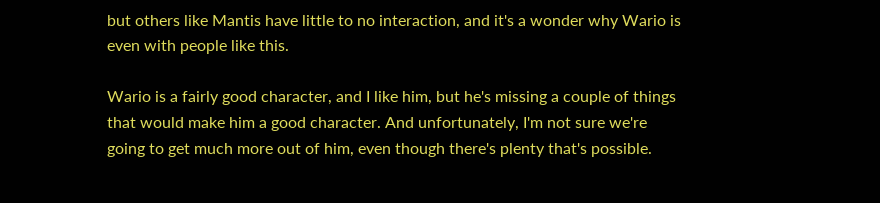but others like Mantis have little to no interaction, and it's a wonder why Wario is even with people like this.

Wario is a fairly good character, and I like him, but he's missing a couple of things that would make him a good character. And unfortunately, I'm not sure we're going to get much more out of him, even though there's plenty that's possible.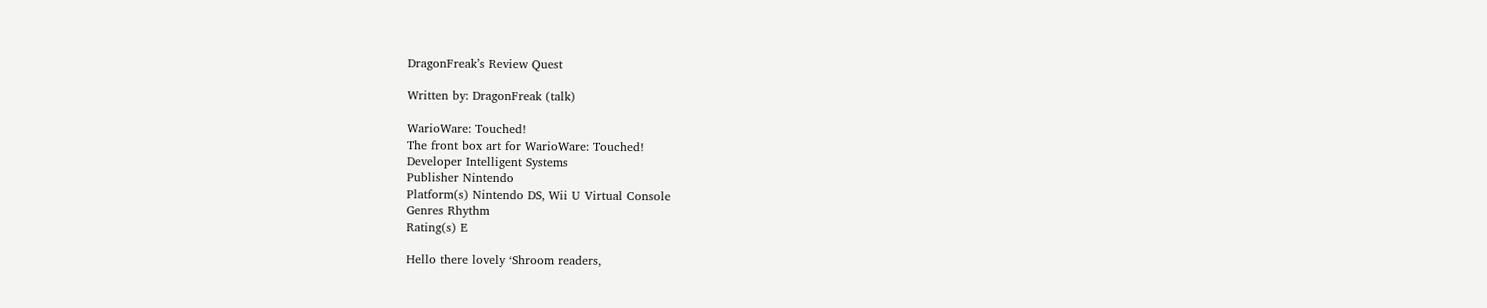DragonFreak’s Review Quest

Written by: DragonFreak (talk)

WarioWare: Touched!
The front box art for WarioWare: Touched!
Developer Intelligent Systems
Publisher Nintendo
Platform(s) Nintendo DS, Wii U Virtual Console
Genres Rhythm
Rating(s) E

Hello there lovely ‘Shroom readers,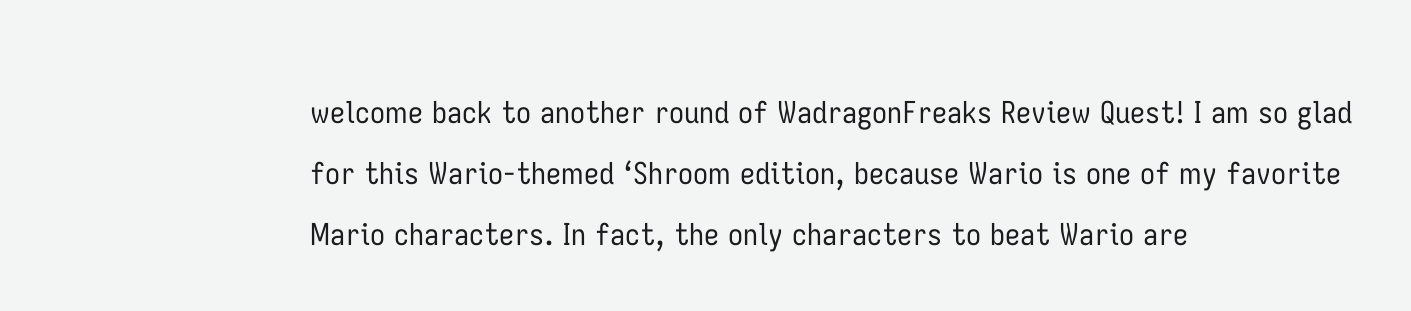welcome back to another round of WadragonFreaks Review Quest! I am so glad for this Wario-themed ‘Shroom edition, because Wario is one of my favorite Mario characters. In fact, the only characters to beat Wario are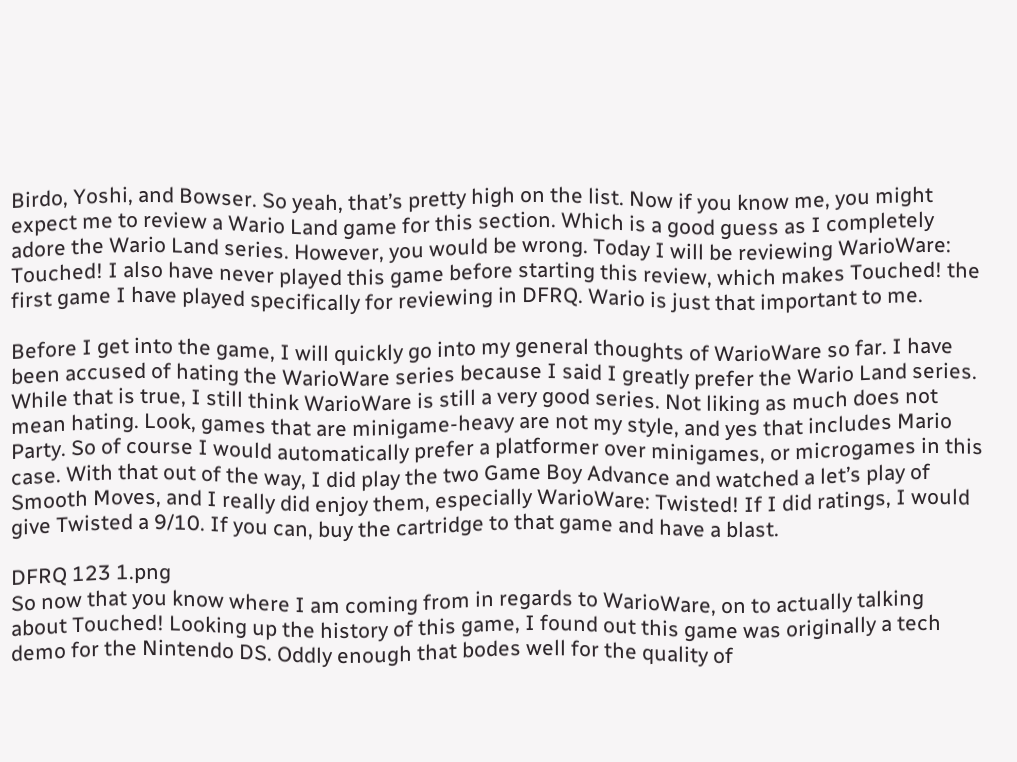Birdo, Yoshi, and Bowser. So yeah, that’s pretty high on the list. Now if you know me, you might expect me to review a Wario Land game for this section. Which is a good guess as I completely adore the Wario Land series. However, you would be wrong. Today I will be reviewing WarioWare: Touched! I also have never played this game before starting this review, which makes Touched! the first game I have played specifically for reviewing in DFRQ. Wario is just that important to me.

Before I get into the game, I will quickly go into my general thoughts of WarioWare so far. I have been accused of hating the WarioWare series because I said I greatly prefer the Wario Land series. While that is true, I still think WarioWare is still a very good series. Not liking as much does not mean hating. Look, games that are minigame-heavy are not my style, and yes that includes Mario Party. So of course I would automatically prefer a platformer over minigames, or microgames in this case. With that out of the way, I did play the two Game Boy Advance and watched a let’s play of Smooth Moves, and I really did enjoy them, especially WarioWare: Twisted! If I did ratings, I would give Twisted a 9/10. If you can, buy the cartridge to that game and have a blast.

DFRQ 123 1.png
So now that you know where I am coming from in regards to WarioWare, on to actually talking about Touched! Looking up the history of this game, I found out this game was originally a tech demo for the Nintendo DS. Oddly enough that bodes well for the quality of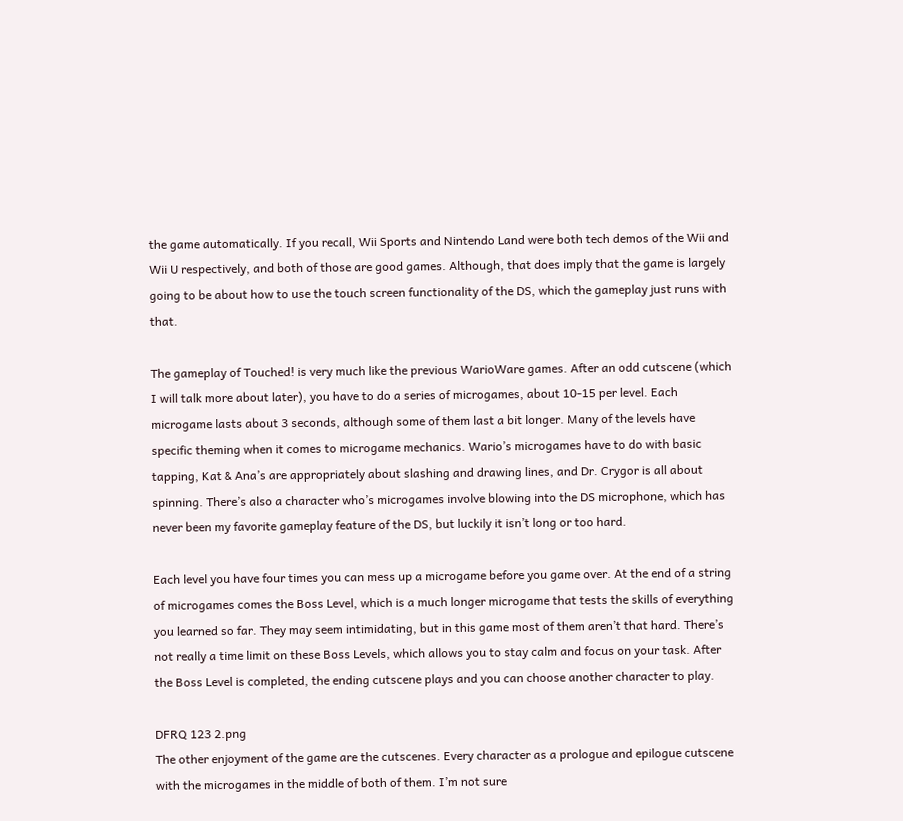the game automatically. If you recall, Wii Sports and Nintendo Land were both tech demos of the Wii and Wii U respectively, and both of those are good games. Although, that does imply that the game is largely going to be about how to use the touch screen functionality of the DS, which the gameplay just runs with that.

The gameplay of Touched! is very much like the previous WarioWare games. After an odd cutscene (which I will talk more about later), you have to do a series of microgames, about 10-15 per level. Each microgame lasts about 3 seconds, although some of them last a bit longer. Many of the levels have specific theming when it comes to microgame mechanics. Wario’s microgames have to do with basic tapping, Kat & Ana’s are appropriately about slashing and drawing lines, and Dr. Crygor is all about spinning. There’s also a character who’s microgames involve blowing into the DS microphone, which has never been my favorite gameplay feature of the DS, but luckily it isn’t long or too hard.

Each level you have four times you can mess up a microgame before you game over. At the end of a string of microgames comes the Boss Level, which is a much longer microgame that tests the skills of everything you learned so far. They may seem intimidating, but in this game most of them aren’t that hard. There’s not really a time limit on these Boss Levels, which allows you to stay calm and focus on your task. After the Boss Level is completed, the ending cutscene plays and you can choose another character to play.

DFRQ 123 2.png
The other enjoyment of the game are the cutscenes. Every character as a prologue and epilogue cutscene with the microgames in the middle of both of them. I’m not sure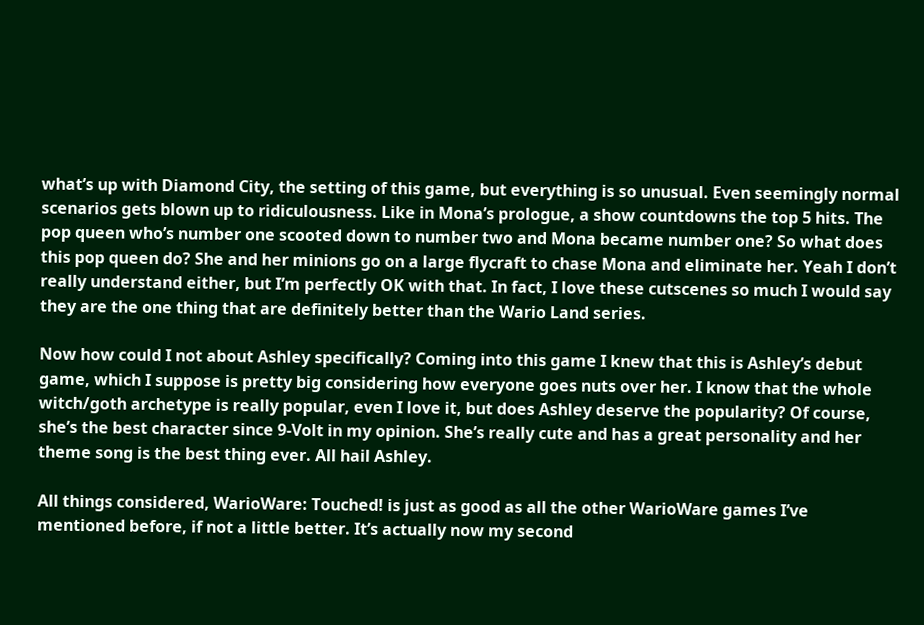what’s up with Diamond City, the setting of this game, but everything is so unusual. Even seemingly normal scenarios gets blown up to ridiculousness. Like in Mona’s prologue, a show countdowns the top 5 hits. The pop queen who’s number one scooted down to number two and Mona became number one? So what does this pop queen do? She and her minions go on a large flycraft to chase Mona and eliminate her. Yeah I don’t really understand either, but I’m perfectly OK with that. In fact, I love these cutscenes so much I would say they are the one thing that are definitely better than the Wario Land series.

Now how could I not about Ashley specifically? Coming into this game I knew that this is Ashley’s debut game, which I suppose is pretty big considering how everyone goes nuts over her. I know that the whole witch/goth archetype is really popular, even I love it, but does Ashley deserve the popularity? Of course, she’s the best character since 9-Volt in my opinion. She’s really cute and has a great personality and her theme song is the best thing ever. All hail Ashley.

All things considered, WarioWare: Touched! is just as good as all the other WarioWare games I’ve mentioned before, if not a little better. It’s actually now my second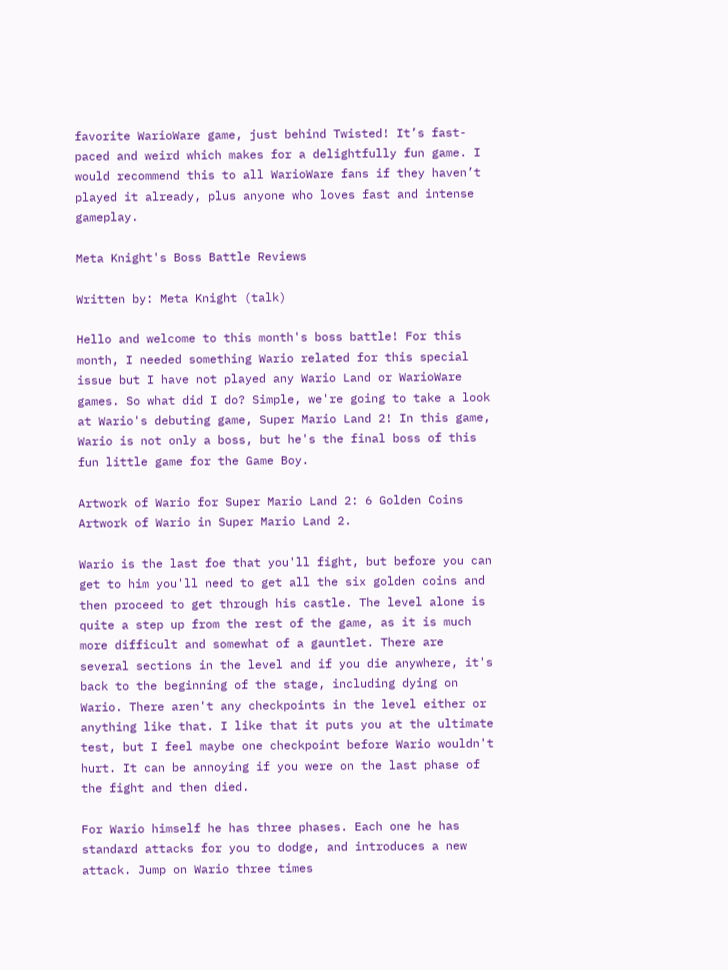favorite WarioWare game, just behind Twisted! It’s fast-paced and weird which makes for a delightfully fun game. I would recommend this to all WarioWare fans if they haven’t played it already, plus anyone who loves fast and intense gameplay.

Meta Knight's Boss Battle Reviews

Written by: Meta Knight (talk)

Hello and welcome to this month's boss battle! For this month, I needed something Wario related for this special issue but I have not played any Wario Land or WarioWare games. So what did I do? Simple, we're going to take a look at Wario's debuting game, Super Mario Land 2! In this game, Wario is not only a boss, but he's the final boss of this fun little game for the Game Boy.

Artwork of Wario for Super Mario Land 2: 6 Golden Coins
Artwork of Wario in Super Mario Land 2.

Wario is the last foe that you'll fight, but before you can get to him you'll need to get all the six golden coins and then proceed to get through his castle. The level alone is quite a step up from the rest of the game, as it is much more difficult and somewhat of a gauntlet. There are several sections in the level and if you die anywhere, it's back to the beginning of the stage, including dying on Wario. There aren't any checkpoints in the level either or anything like that. I like that it puts you at the ultimate test, but I feel maybe one checkpoint before Wario wouldn't hurt. It can be annoying if you were on the last phase of the fight and then died.

For Wario himself he has three phases. Each one he has standard attacks for you to dodge, and introduces a new attack. Jump on Wario three times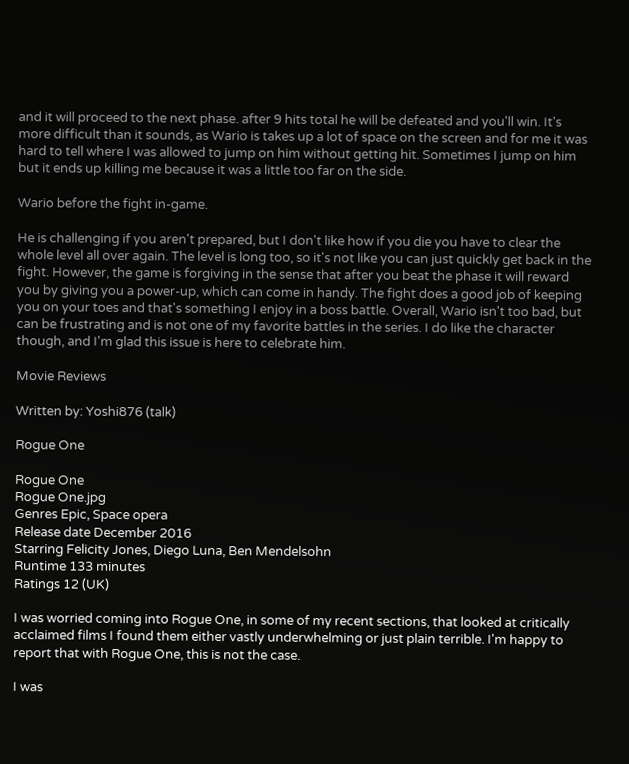and it will proceed to the next phase. after 9 hits total he will be defeated and you'll win. It's more difficult than it sounds, as Wario is takes up a lot of space on the screen and for me it was hard to tell where I was allowed to jump on him without getting hit. Sometimes I jump on him but it ends up killing me because it was a little too far on the side.

Wario before the fight in-game.

He is challenging if you aren't prepared, but I don't like how if you die you have to clear the whole level all over again. The level is long too, so it's not like you can just quickly get back in the fight. However, the game is forgiving in the sense that after you beat the phase it will reward you by giving you a power-up, which can come in handy. The fight does a good job of keeping you on your toes and that's something I enjoy in a boss battle. Overall, Wario isn't too bad, but can be frustrating and is not one of my favorite battles in the series. I do like the character though, and I'm glad this issue is here to celebrate him.

Movie Reviews

Written by: Yoshi876 (talk)

Rogue One

Rogue One
Rogue One.jpg
Genres Epic, Space opera
Release date December 2016
Starring Felicity Jones, Diego Luna, Ben Mendelsohn
Runtime 133 minutes
Ratings 12 (UK)

I was worried coming into Rogue One, in some of my recent sections, that looked at critically acclaimed films I found them either vastly underwhelming or just plain terrible. I'm happy to report that with Rogue One, this is not the case.

I was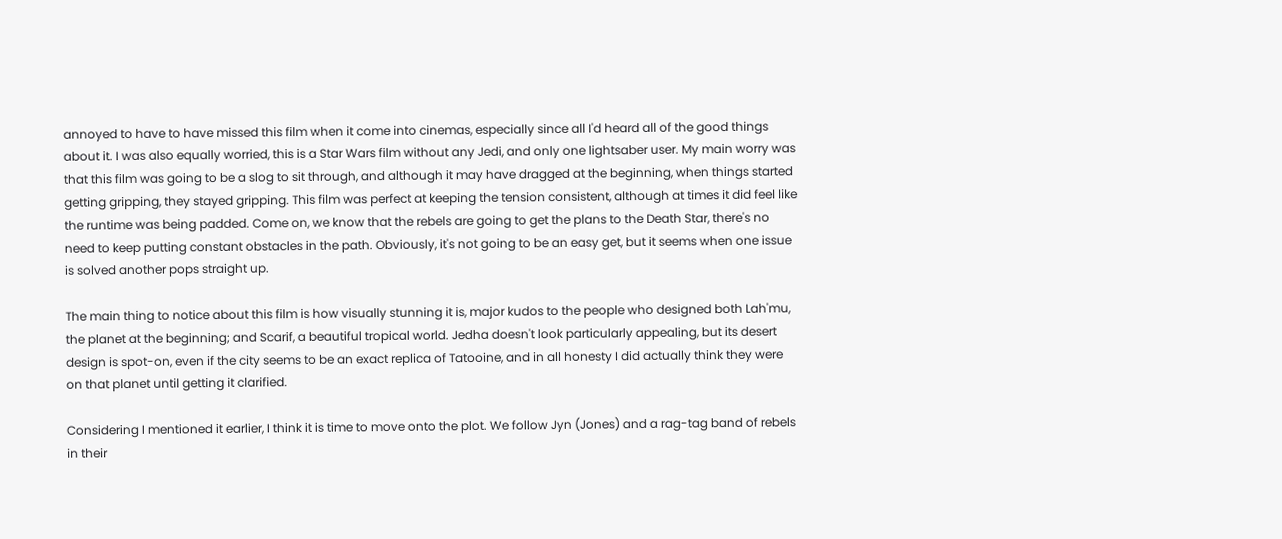annoyed to have to have missed this film when it come into cinemas, especially since all I'd heard all of the good things about it. I was also equally worried, this is a Star Wars film without any Jedi, and only one lightsaber user. My main worry was that this film was going to be a slog to sit through, and although it may have dragged at the beginning, when things started getting gripping, they stayed gripping. This film was perfect at keeping the tension consistent, although at times it did feel like the runtime was being padded. Come on, we know that the rebels are going to get the plans to the Death Star, there's no need to keep putting constant obstacles in the path. Obviously, it's not going to be an easy get, but it seems when one issue is solved another pops straight up.

The main thing to notice about this film is how visually stunning it is, major kudos to the people who designed both Lah'mu, the planet at the beginning; and Scarif, a beautiful tropical world. Jedha doesn't look particularly appealing, but its desert design is spot-on, even if the city seems to be an exact replica of Tatooine, and in all honesty I did actually think they were on that planet until getting it clarified.

Considering I mentioned it earlier, I think it is time to move onto the plot. We follow Jyn (Jones) and a rag-tag band of rebels in their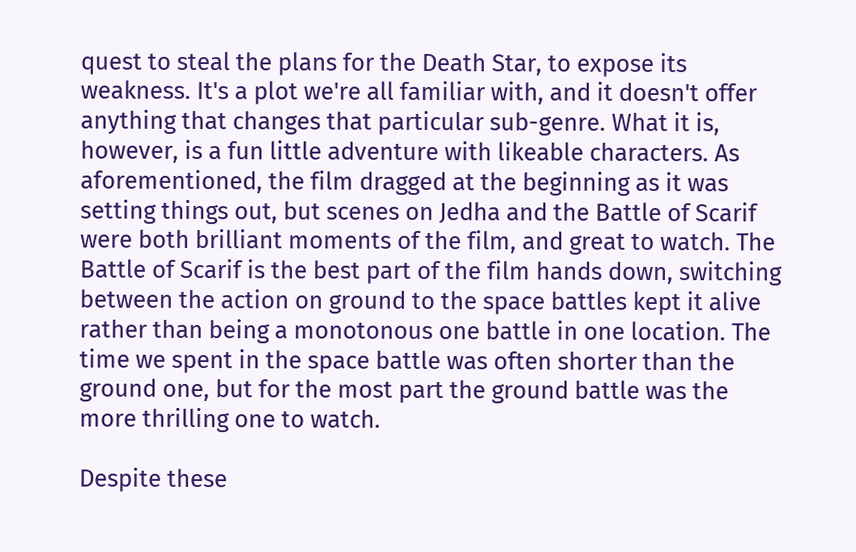quest to steal the plans for the Death Star, to expose its weakness. It's a plot we're all familiar with, and it doesn't offer anything that changes that particular sub-genre. What it is, however, is a fun little adventure with likeable characters. As aforementioned, the film dragged at the beginning as it was setting things out, but scenes on Jedha and the Battle of Scarif were both brilliant moments of the film, and great to watch. The Battle of Scarif is the best part of the film hands down, switching between the action on ground to the space battles kept it alive rather than being a monotonous one battle in one location. The time we spent in the space battle was often shorter than the ground one, but for the most part the ground battle was the more thrilling one to watch.

Despite these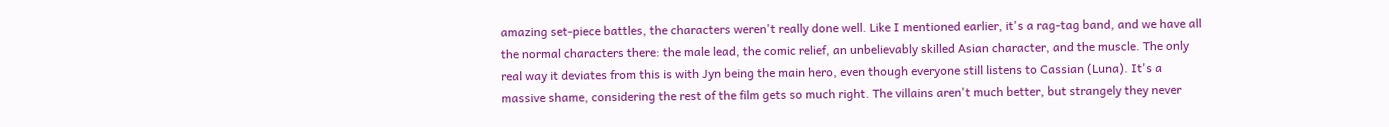amazing set-piece battles, the characters weren't really done well. Like I mentioned earlier, it's a rag-tag band, and we have all the normal characters there: the male lead, the comic relief, an unbelievably skilled Asian character, and the muscle. The only real way it deviates from this is with Jyn being the main hero, even though everyone still listens to Cassian (Luna). It's a massive shame, considering the rest of the film gets so much right. The villains aren't much better, but strangely they never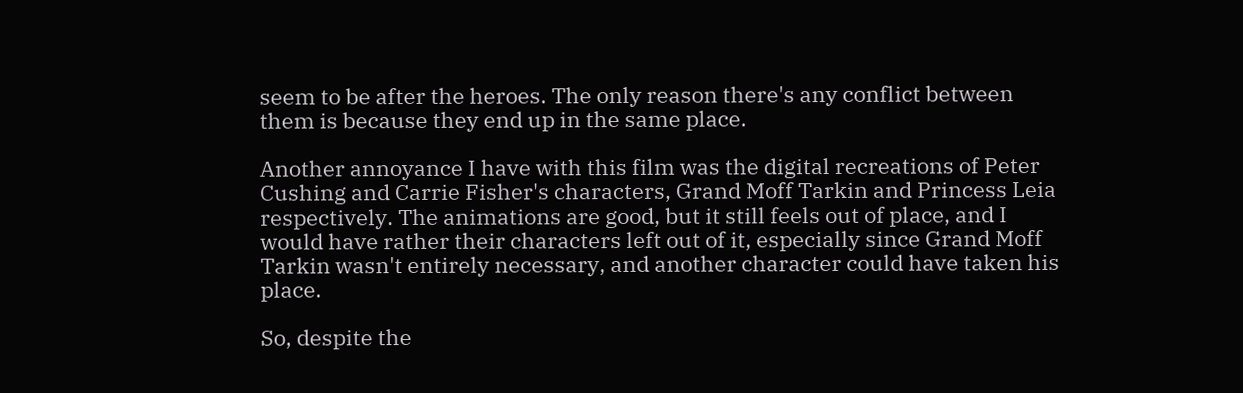seem to be after the heroes. The only reason there's any conflict between them is because they end up in the same place.

Another annoyance I have with this film was the digital recreations of Peter Cushing and Carrie Fisher's characters, Grand Moff Tarkin and Princess Leia respectively. The animations are good, but it still feels out of place, and I would have rather their characters left out of it, especially since Grand Moff Tarkin wasn't entirely necessary, and another character could have taken his place.

So, despite the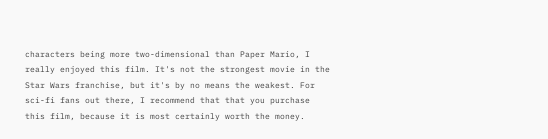characters being more two-dimensional than Paper Mario, I really enjoyed this film. It's not the strongest movie in the Star Wars franchise, but it's by no means the weakest. For sci-fi fans out there, I recommend that that you purchase this film, because it is most certainly worth the money.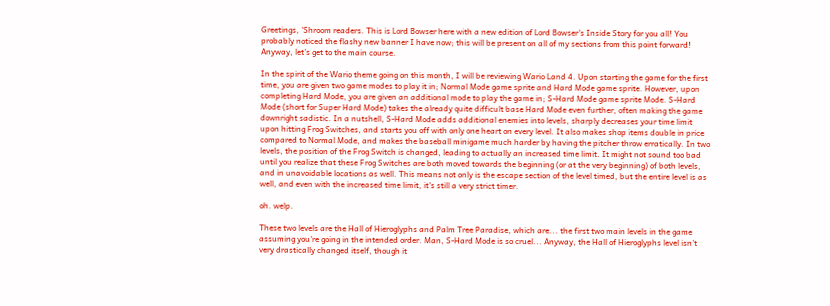Greetings, 'Shroom readers. This is Lord Bowser here with a new edition of Lord Bowser's Inside Story for you all! You probably noticed the flashy new banner I have now; this will be present on all of my sections from this point forward! Anyway, let's get to the main course.

In the spirit of the Wario theme going on this month, I will be reviewing Wario Land 4. Upon starting the game for the first time, you are given two game modes to play it in; Normal Mode game sprite and Hard Mode game sprite. However, upon completing Hard Mode, you are given an additional mode to play the game in; S-Hard Mode game sprite Mode. S-Hard Mode (short for Super Hard Mode) takes the already quite difficult base Hard Mode even further, often making the game downright sadistic. In a nutshell, S-Hard Mode adds additional enemies into levels, sharply decreases your time limit upon hitting Frog Switches, and starts you off with only one heart on every level. It also makes shop items double in price compared to Normal Mode, and makes the baseball minigame much harder by having the pitcher throw erratically. In two levels, the position of the Frog Switch is changed, leading to actually an increased time limit. It might not sound too bad until you realize that these Frog Switches are both moved towards the beginning (or at the very beginning) of both levels, and in unavoidable locations as well. This means not only is the escape section of the level timed, but the entire level is as well, and even with the increased time limit, it's still a very strict timer.

oh. welp.

These two levels are the Hall of Hieroglyphs and Palm Tree Paradise, which are... the first two main levels in the game assuming you're going in the intended order. Man, S-Hard Mode is so cruel... Anyway, the Hall of Hieroglyphs level isn't very drastically changed itself, though it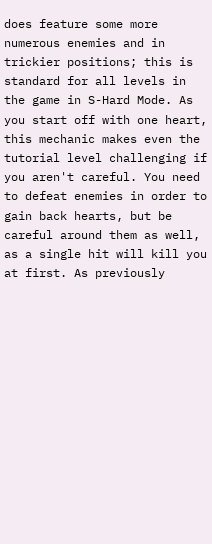does feature some more numerous enemies and in trickier positions; this is standard for all levels in the game in S-Hard Mode. As you start off with one heart, this mechanic makes even the tutorial level challenging if you aren't careful. You need to defeat enemies in order to gain back hearts, but be careful around them as well, as a single hit will kill you at first. As previously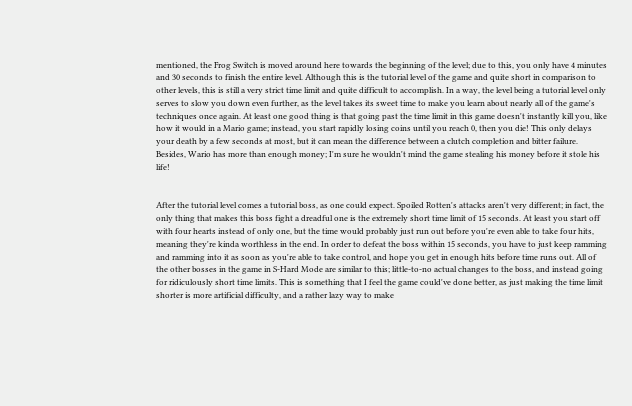mentioned, the Frog Switch is moved around here towards the beginning of the level; due to this, you only have 4 minutes and 30 seconds to finish the entire level. Although this is the tutorial level of the game and quite short in comparison to other levels, this is still a very strict time limit and quite difficult to accomplish. In a way, the level being a tutorial level only serves to slow you down even further, as the level takes its sweet time to make you learn about nearly all of the game's techniques once again. At least one good thing is that going past the time limit in this game doesn't instantly kill you, like how it would in a Mario game; instead, you start rapidly losing coins until you reach 0, then you die! This only delays your death by a few seconds at most, but it can mean the difference between a clutch completion and bitter failure. Besides, Wario has more than enough money; I'm sure he wouldn't mind the game stealing his money before it stole his life!


After the tutorial level comes a tutorial boss, as one could expect. Spoiled Rotten's attacks aren't very different; in fact, the only thing that makes this boss fight a dreadful one is the extremely short time limit of 15 seconds. At least you start off with four hearts instead of only one, but the time would probably just run out before you're even able to take four hits, meaning they're kinda worthless in the end. In order to defeat the boss within 15 seconds, you have to just keep ramming and ramming into it as soon as you're able to take control, and hope you get in enough hits before time runs out. All of the other bosses in the game in S-Hard Mode are similar to this; little-to-no actual changes to the boss, and instead going for ridiculously short time limits. This is something that I feel the game could've done better, as just making the time limit shorter is more artificial difficulty, and a rather lazy way to make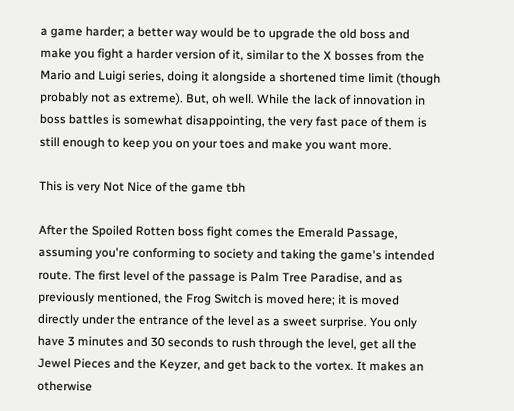a game harder; a better way would be to upgrade the old boss and make you fight a harder version of it, similar to the X bosses from the Mario and Luigi series, doing it alongside a shortened time limit (though probably not as extreme). But, oh well. While the lack of innovation in boss battles is somewhat disappointing, the very fast pace of them is still enough to keep you on your toes and make you want more.

This is very Not Nice of the game tbh

After the Spoiled Rotten boss fight comes the Emerald Passage, assuming you're conforming to society and taking the game's intended route. The first level of the passage is Palm Tree Paradise, and as previously mentioned, the Frog Switch is moved here; it is moved directly under the entrance of the level as a sweet surprise. You only have 3 minutes and 30 seconds to rush through the level, get all the Jewel Pieces and the Keyzer, and get back to the vortex. It makes an otherwise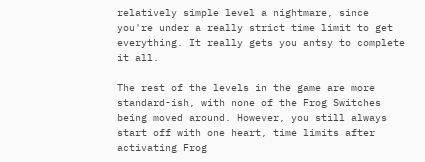relatively simple level a nightmare, since you're under a really strict time limit to get everything. It really gets you antsy to complete it all.

The rest of the levels in the game are more standard-ish, with none of the Frog Switches being moved around. However, you still always start off with one heart, time limits after activating Frog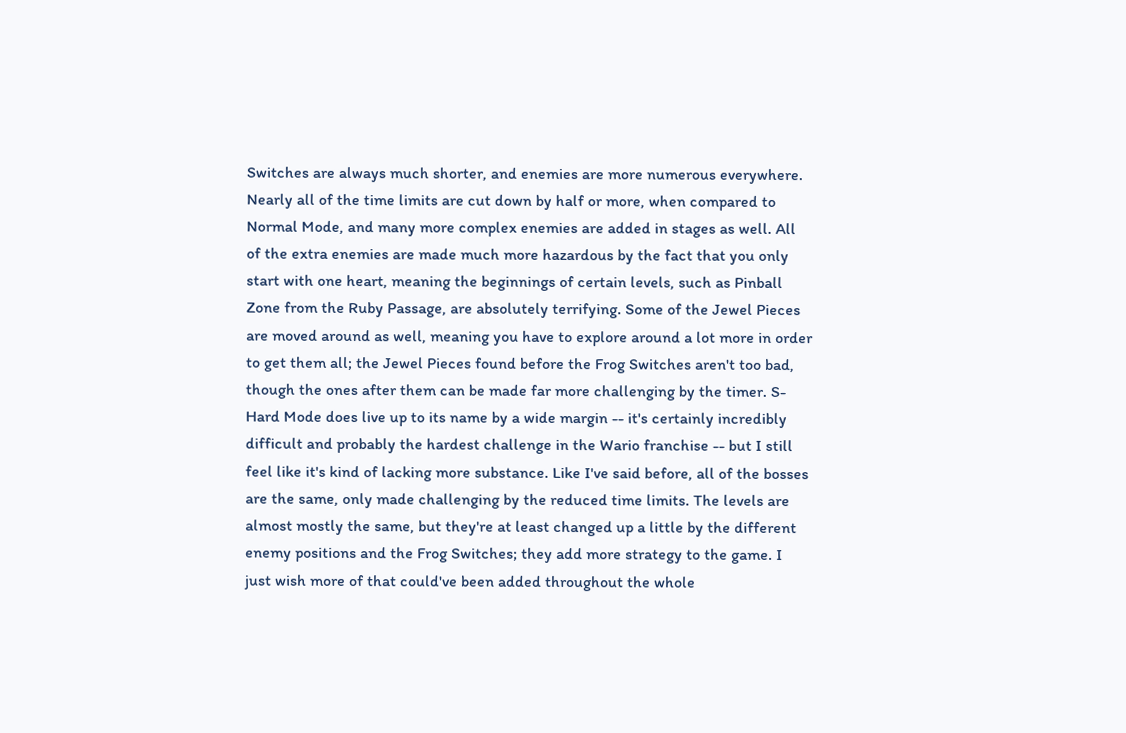Switches are always much shorter, and enemies are more numerous everywhere. Nearly all of the time limits are cut down by half or more, when compared to Normal Mode, and many more complex enemies are added in stages as well. All of the extra enemies are made much more hazardous by the fact that you only start with one heart, meaning the beginnings of certain levels, such as Pinball Zone from the Ruby Passage, are absolutely terrifying. Some of the Jewel Pieces are moved around as well, meaning you have to explore around a lot more in order to get them all; the Jewel Pieces found before the Frog Switches aren't too bad, though the ones after them can be made far more challenging by the timer. S-Hard Mode does live up to its name by a wide margin -- it's certainly incredibly difficult and probably the hardest challenge in the Wario franchise -- but I still feel like it's kind of lacking more substance. Like I've said before, all of the bosses are the same, only made challenging by the reduced time limits. The levels are almost mostly the same, but they're at least changed up a little by the different enemy positions and the Frog Switches; they add more strategy to the game. I just wish more of that could've been added throughout the whole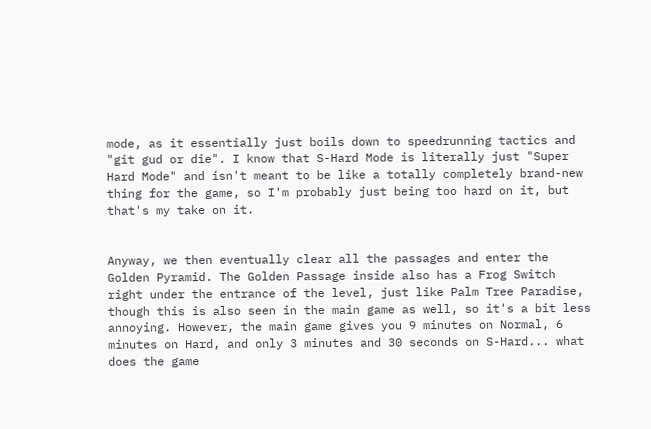mode, as it essentially just boils down to speedrunning tactics and "git gud or die". I know that S-Hard Mode is literally just "Super Hard Mode" and isn't meant to be like a totally completely brand-new thing for the game, so I'm probably just being too hard on it, but that's my take on it.


Anyway, we then eventually clear all the passages and enter the Golden Pyramid. The Golden Passage inside also has a Frog Switch right under the entrance of the level, just like Palm Tree Paradise, though this is also seen in the main game as well, so it's a bit less annoying. However, the main game gives you 9 minutes on Normal, 6 minutes on Hard, and only 3 minutes and 30 seconds on S-Hard... what does the game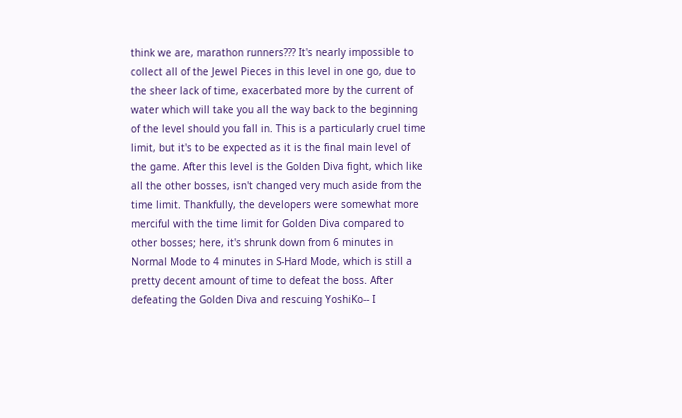think we are, marathon runners??? It's nearly impossible to collect all of the Jewel Pieces in this level in one go, due to the sheer lack of time, exacerbated more by the current of water which will take you all the way back to the beginning of the level should you fall in. This is a particularly cruel time limit, but it's to be expected as it is the final main level of the game. After this level is the Golden Diva fight, which like all the other bosses, isn't changed very much aside from the time limit. Thankfully, the developers were somewhat more merciful with the time limit for Golden Diva compared to other bosses; here, it's shrunk down from 6 minutes in Normal Mode to 4 minutes in S-Hard Mode, which is still a pretty decent amount of time to defeat the boss. After defeating the Golden Diva and rescuing YoshiKo-- I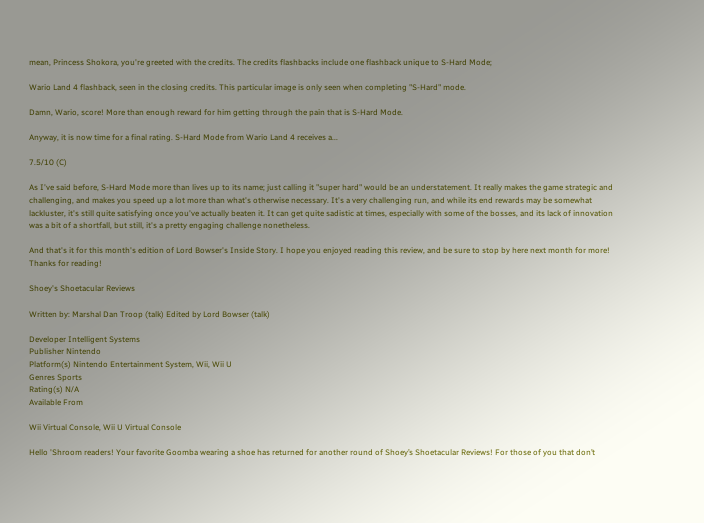mean, Princess Shokora, you're greeted with the credits. The credits flashbacks include one flashback unique to S-Hard Mode;

Wario Land 4 flashback, seen in the closing credits. This particular image is only seen when completing "S-Hard" mode.

Damn, Wario, score! More than enough reward for him getting through the pain that is S-Hard Mode.

Anyway, it is now time for a final rating. S-Hard Mode from Wario Land 4 receives a...

7.5/10 (C)

As I've said before, S-Hard Mode more than lives up to its name; just calling it "super hard" would be an understatement. It really makes the game strategic and challenging, and makes you speed up a lot more than what's otherwise necessary. It's a very challenging run, and while its end rewards may be somewhat lackluster, it's still quite satisfying once you've actually beaten it. It can get quite sadistic at times, especially with some of the bosses, and its lack of innovation was a bit of a shortfall, but still, it's a pretty engaging challenge nonetheless.

And that's it for this month's edition of Lord Bowser's Inside Story. I hope you enjoyed reading this review, and be sure to stop by here next month for more! Thanks for reading!

Shoey's Shoetacular Reviews

Written by: Marshal Dan Troop (talk) Edited by Lord Bowser (talk)

Developer Intelligent Systems
Publisher Nintendo
Platform(s) Nintendo Entertainment System, Wii, Wii U
Genres Sports
Rating(s) N/A
Available From

Wii Virtual Console, Wii U Virtual Console

Hello 'Shroom readers! Your favorite Goomba wearing a shoe has returned for another round of Shoey’s Shoetacular Reviews! For those of you that don’t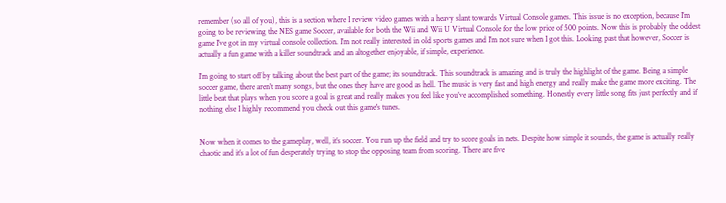remember (so all of you), this is a section where I review video games with a heavy slant towards Virtual Console games. This issue is no exception, because I’m going to be reviewing the NES game Soccer, available for both the Wii and Wii U Virtual Console for the low price of 500 points. Now this is probably the oddest game I’ve got in my virtual console collection. I’m not really interested in old sports games and I’m not sure when I got this. Looking past that however, Soccer is actually a fun game with a killer soundtrack and an altogether enjoyable, if simple, experience.

I’m going to start off by talking about the best part of the game; its soundtrack. This soundtrack is amazing and is truly the highlight of the game. Being a simple soccer game, there aren’t many songs, but the ones they have are good as hell. The music is very fast and high energy and really make the game more exciting. The little beat that plays when you score a goal is great and really makes you feel like you’ve accomplished something. Honestly every little song fits just perfectly and if nothing else I highly recommend you check out this game's tunes.


Now when it comes to the gameplay, well, it’s soccer. You run up the field and try to score goals in nets. Despite how simple it sounds, the game is actually really chaotic and it’s a lot of fun desperately trying to stop the opposing team from scoring. There are five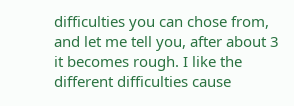difficulties you can chose from, and let me tell you, after about 3 it becomes rough. I like the different difficulties cause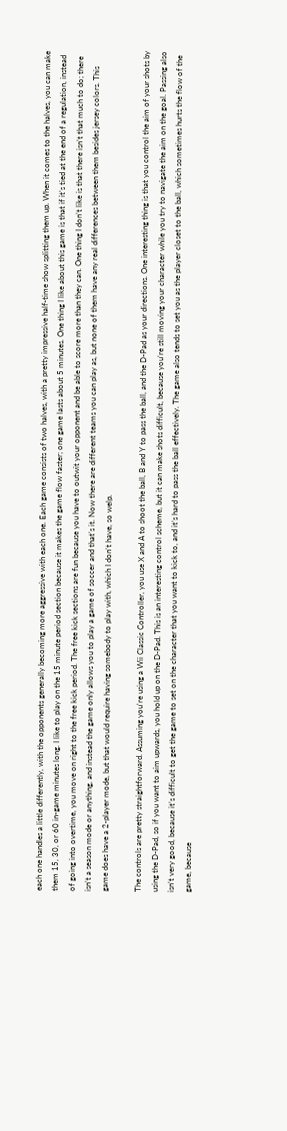each one handles a little differently, with the opponents generally becoming more aggressive with each one. Each game consists of two halves, with a pretty impressive half-time show splitting them up. When it comes to the halves, you can make them 15, 30, or 60 in-game minutes long. I like to play on the 15 minute period section because it makes the game flow faster; one game lasts about 5 minutes. One thing I like about this game is that if it’s tied at the end of a regulation, instead of going into overtime, you move on right to the free kick period. The free kick sections are fun because you have to outwit your opponent and be able to score more than they can. One thing I don’t like is that there isn’t that much to do; there isn’t a season mode or anything, and instead the game only allows you to play a game of soccer and that’s it. Now there are different teams you can play as, but none of them have any real differences between them besides jersey colors. This game does have a 2-player mode, but that would require having somebody to play with, which I don’t have, so welp.

The controls are pretty straightforward. Assuming you're using a Wii Classic Controller, you use X and A to shoot the ball, B and Y to pass the ball, and the D-Pad as your directions. One interesting thing is that you control the aim of your shots by using the D-Pad, so if you want to aim upwards, you hold up on the D-Pad. This is an interesting control scheme, but it can make shots difficult, because you’re still moving your character while you try to navigate the aim on the goal. Passing also isn’t very good, because it’s difficult to get the game to set on the character that you want to kick to, and it’s hard to pass the ball effectively. The game also tends to set you as the player closet to the ball, which sometimes hurts the flow of the game, because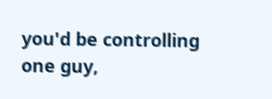you'd be controlling one guy,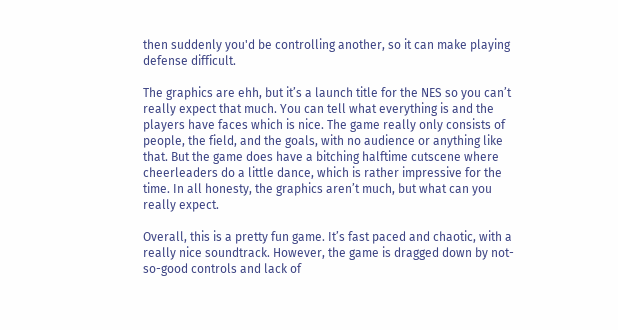then suddenly you'd be controlling another, so it can make playing defense difficult.

The graphics are ehh, but it’s a launch title for the NES so you can’t really expect that much. You can tell what everything is and the players have faces which is nice. The game really only consists of people, the field, and the goals, with no audience or anything like that. But the game does have a bitching halftime cutscene where cheerleaders do a little dance, which is rather impressive for the time. In all honesty, the graphics aren’t much, but what can you really expect.

Overall, this is a pretty fun game. It’s fast paced and chaotic, with a really nice soundtrack. However, the game is dragged down by not-so-good controls and lack of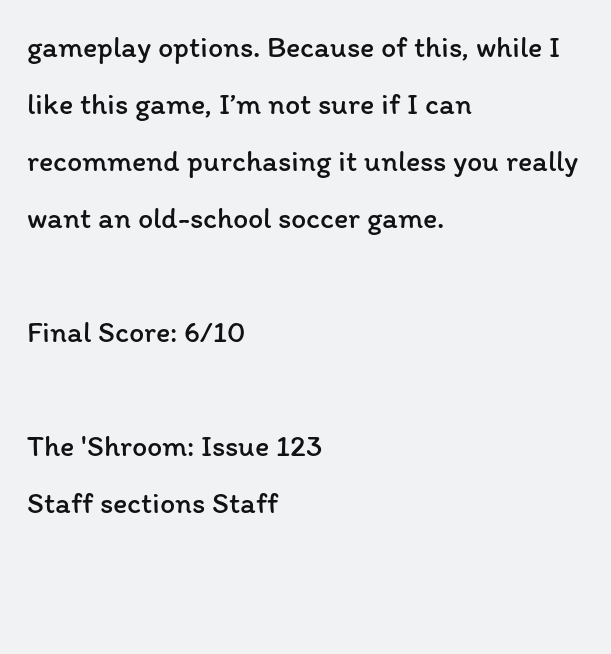gameplay options. Because of this, while I like this game, I’m not sure if I can recommend purchasing it unless you really want an old-school soccer game.

Final Score: 6/10

The 'Shroom: Issue 123
Staff sections Staff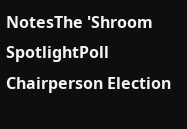NotesThe 'Shroom SpotlightPoll Chairperson Election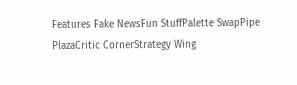Features Fake NewsFun StuffPalette SwapPipe PlazaCritic CornerStrategy Wing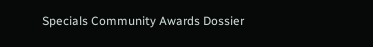Specials Community Awards Dossier